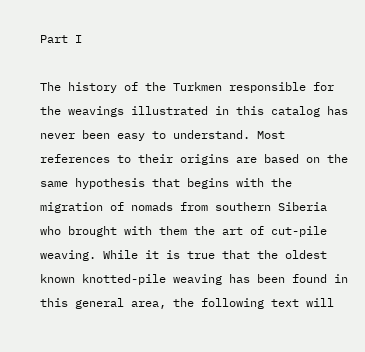Part I

The history of the Turkmen responsible for the weavings illustrated in this catalog has never been easy to understand. Most references to their origins are based on the same hypothesis that begins with the migration of nomads from southern Siberia who brought with them the art of cut-pile weaving. While it is true that the oldest known knotted-pile weaving has been found in this general area, the following text will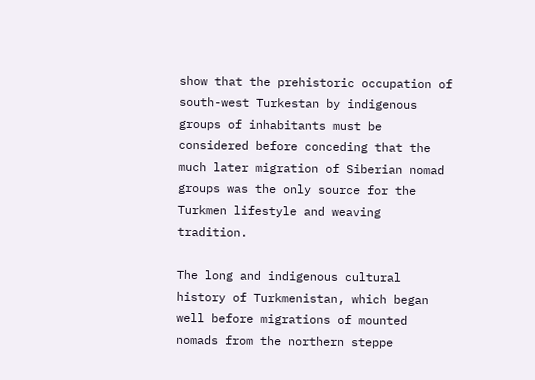show that the prehistoric occupation of south-west Turkestan by indigenous groups of inhabitants must be considered before conceding that the much later migration of Siberian nomad groups was the only source for the Turkmen lifestyle and weaving tradition.

The long and indigenous cultural history of Turkmenistan, which began well before migrations of mounted nomads from the northern steppe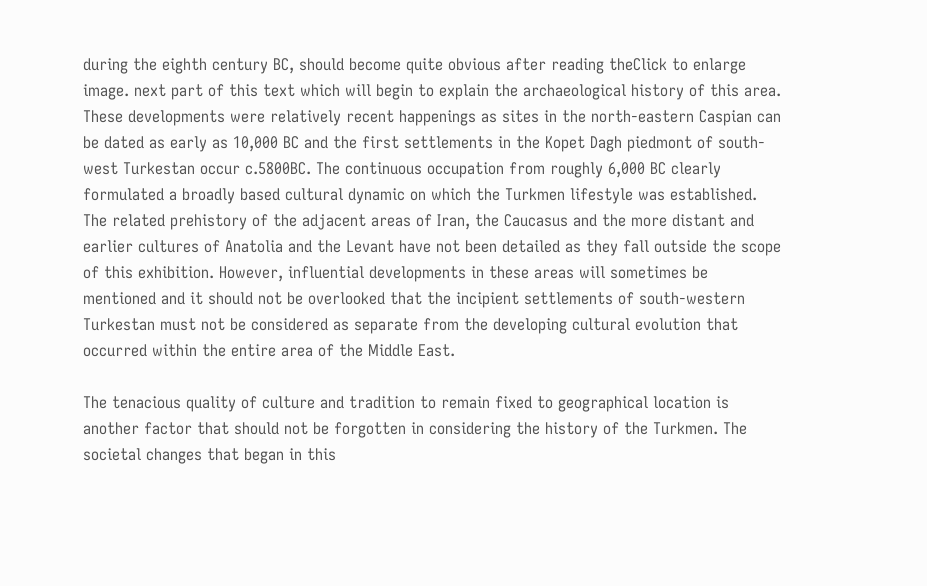during the eighth century BC, should become quite obvious after reading theClick to enlarge image. next part of this text which will begin to explain the archaeological history of this area. These developments were relatively recent happenings as sites in the north-eastern Caspian can be dated as early as 10,000 BC and the first settlements in the Kopet Dagh piedmont of south-west Turkestan occur c.5800BC. The continuous occupation from roughly 6,000 BC clearly formulated a broadly based cultural dynamic on which the Turkmen lifestyle was established. The related prehistory of the adjacent areas of Iran, the Caucasus and the more distant and earlier cultures of Anatolia and the Levant have not been detailed as they fall outside the scope of this exhibition. However, influential developments in these areas will sometimes be mentioned and it should not be overlooked that the incipient settlements of south-western Turkestan must not be considered as separate from the developing cultural evolution that occurred within the entire area of the Middle East.

The tenacious quality of culture and tradition to remain fixed to geographical location is another factor that should not be forgotten in considering the history of the Turkmen. The societal changes that began in this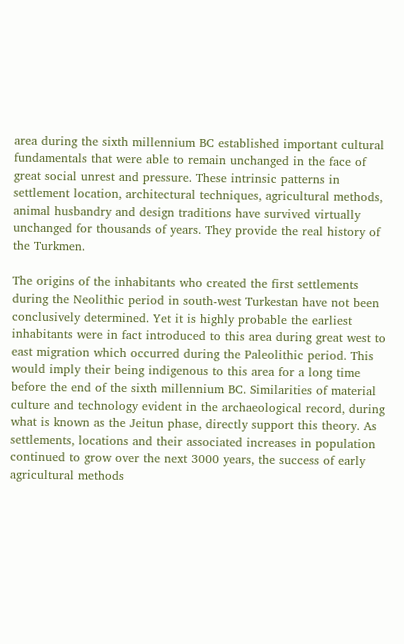area during the sixth millennium BC established important cultural fundamentals that were able to remain unchanged in the face of great social unrest and pressure. These intrinsic patterns in settlement location, architectural techniques, agricultural methods, animal husbandry and design traditions have survived virtually unchanged for thousands of years. They provide the real history of the Turkmen.

The origins of the inhabitants who created the first settlements during the Neolithic period in south-west Turkestan have not been conclusively determined. Yet it is highly probable the earliest inhabitants were in fact introduced to this area during great west to east migration which occurred during the Paleolithic period. This would imply their being indigenous to this area for a long time before the end of the sixth millennium BC. Similarities of material culture and technology evident in the archaeological record, during what is known as the Jeitun phase, directly support this theory. As settlements, locations and their associated increases in population continued to grow over the next 3000 years, the success of early agricultural methods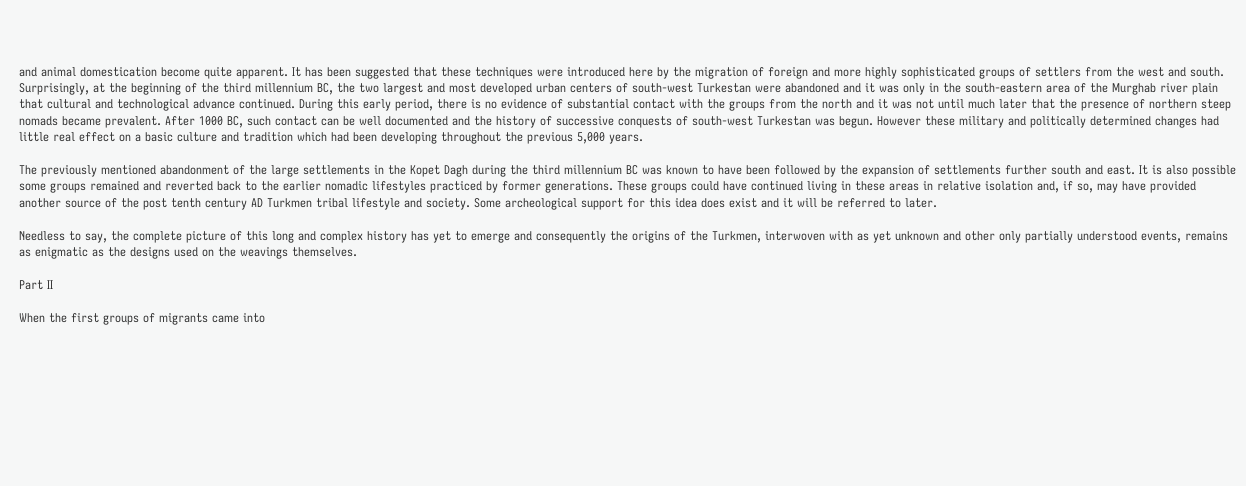and animal domestication become quite apparent. It has been suggested that these techniques were introduced here by the migration of foreign and more highly sophisticated groups of settlers from the west and south. Surprisingly, at the beginning of the third millennium BC, the two largest and most developed urban centers of south-west Turkestan were abandoned and it was only in the south-eastern area of the Murghab river plain that cultural and technological advance continued. During this early period, there is no evidence of substantial contact with the groups from the north and it was not until much later that the presence of northern steep nomads became prevalent. After 1000 BC, such contact can be well documented and the history of successive conquests of south-west Turkestan was begun. However these military and politically determined changes had little real effect on a basic culture and tradition which had been developing throughout the previous 5,000 years.

The previously mentioned abandonment of the large settlements in the Kopet Dagh during the third millennium BC was known to have been followed by the expansion of settlements further south and east. It is also possible some groups remained and reverted back to the earlier nomadic lifestyles practiced by former generations. These groups could have continued living in these areas in relative isolation and, if so, may have provided another source of the post tenth century AD Turkmen tribal lifestyle and society. Some archeological support for this idea does exist and it will be referred to later.

Needless to say, the complete picture of this long and complex history has yet to emerge and consequently the origins of the Turkmen, interwoven with as yet unknown and other only partially understood events, remains as enigmatic as the designs used on the weavings themselves.

Part II

When the first groups of migrants came into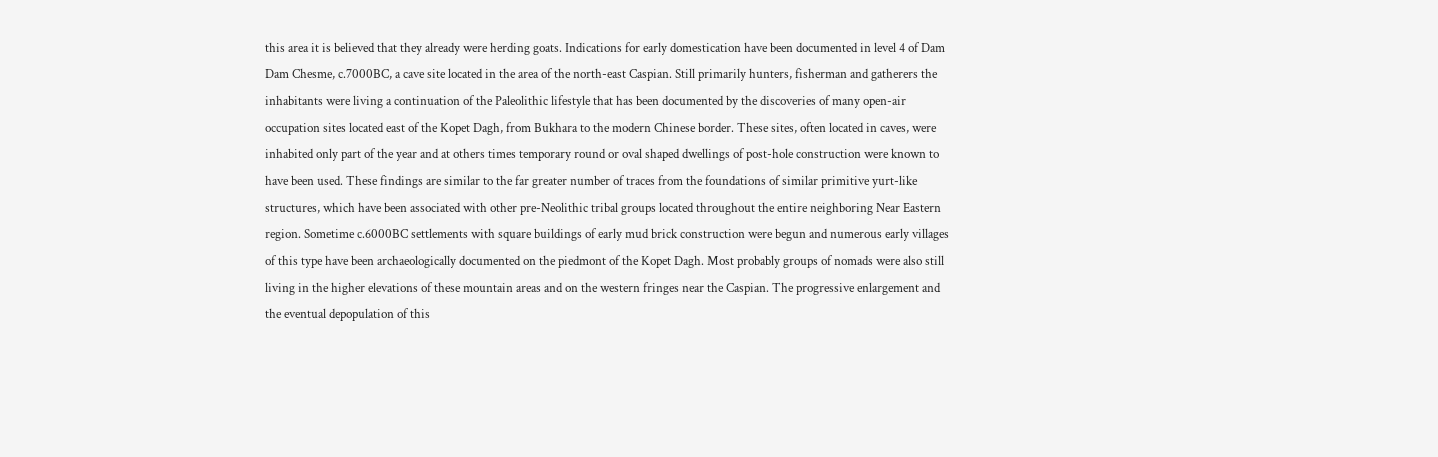this area it is believed that they already were herding goats. Indications for early domestication have been documented in level 4 of Dam Dam Chesme, c.7000BC, a cave site located in the area of the north-east Caspian. Still primarily hunters, fisherman and gatherers the inhabitants were living a continuation of the Paleolithic lifestyle that has been documented by the discoveries of many open-air occupation sites located east of the Kopet Dagh, from Bukhara to the modern Chinese border. These sites, often located in caves, were inhabited only part of the year and at others times temporary round or oval shaped dwellings of post-hole construction were known to have been used. These findings are similar to the far greater number of traces from the foundations of similar primitive yurt-like structures, which have been associated with other pre-Neolithic tribal groups located throughout the entire neighboring Near Eastern region. Sometime c.6000BC settlements with square buildings of early mud brick construction were begun and numerous early villages of this type have been archaeologically documented on the piedmont of the Kopet Dagh. Most probably groups of nomads were also still living in the higher elevations of these mountain areas and on the western fringes near the Caspian. The progressive enlargement and the eventual depopulation of this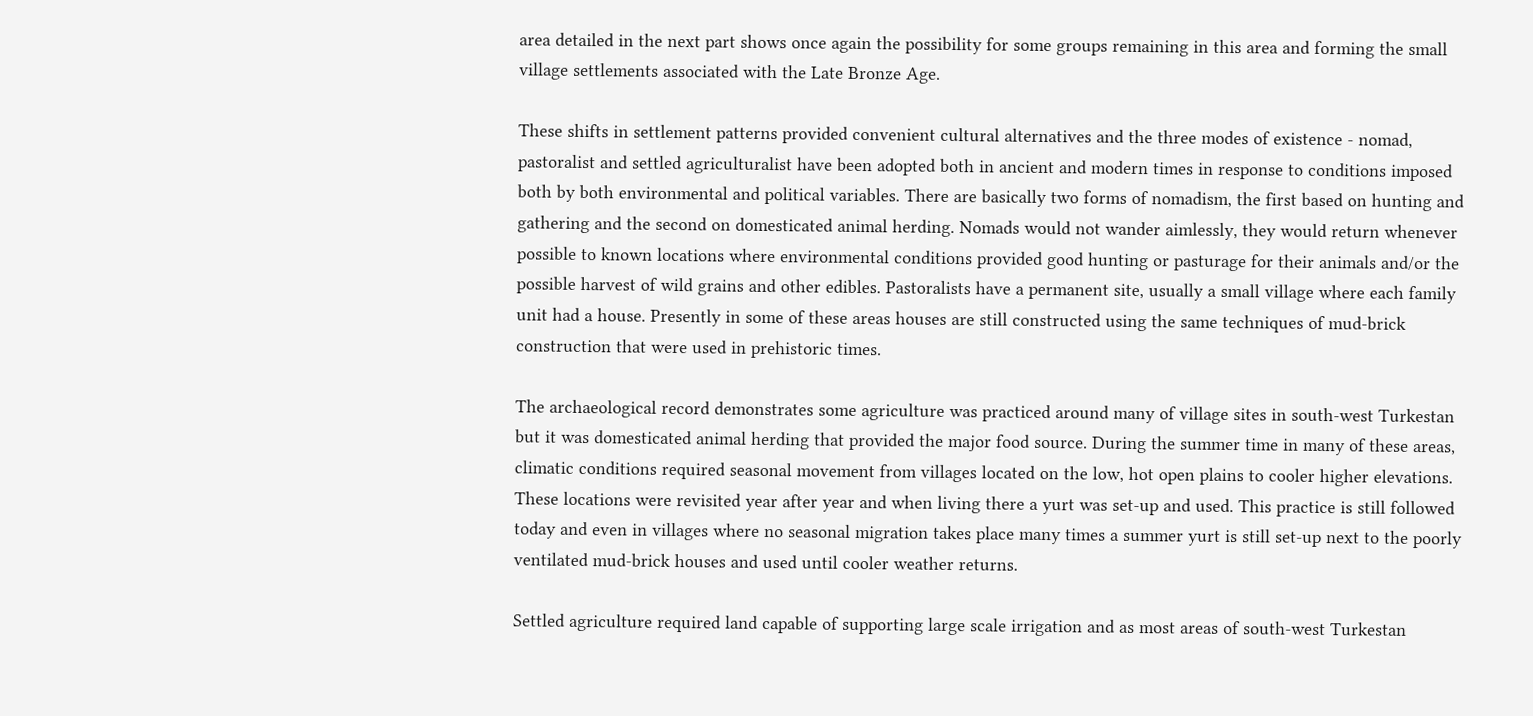area detailed in the next part shows once again the possibility for some groups remaining in this area and forming the small village settlements associated with the Late Bronze Age.

These shifts in settlement patterns provided convenient cultural alternatives and the three modes of existence - nomad, pastoralist and settled agriculturalist have been adopted both in ancient and modern times in response to conditions imposed both by both environmental and political variables. There are basically two forms of nomadism, the first based on hunting and gathering and the second on domesticated animal herding. Nomads would not wander aimlessly, they would return whenever possible to known locations where environmental conditions provided good hunting or pasturage for their animals and/or the possible harvest of wild grains and other edibles. Pastoralists have a permanent site, usually a small village where each family unit had a house. Presently in some of these areas houses are still constructed using the same techniques of mud-brick construction that were used in prehistoric times.

The archaeological record demonstrates some agriculture was practiced around many of village sites in south-west Turkestan but it was domesticated animal herding that provided the major food source. During the summer time in many of these areas, climatic conditions required seasonal movement from villages located on the low, hot open plains to cooler higher elevations. These locations were revisited year after year and when living there a yurt was set-up and used. This practice is still followed today and even in villages where no seasonal migration takes place many times a summer yurt is still set-up next to the poorly ventilated mud-brick houses and used until cooler weather returns.

Settled agriculture required land capable of supporting large scale irrigation and as most areas of south-west Turkestan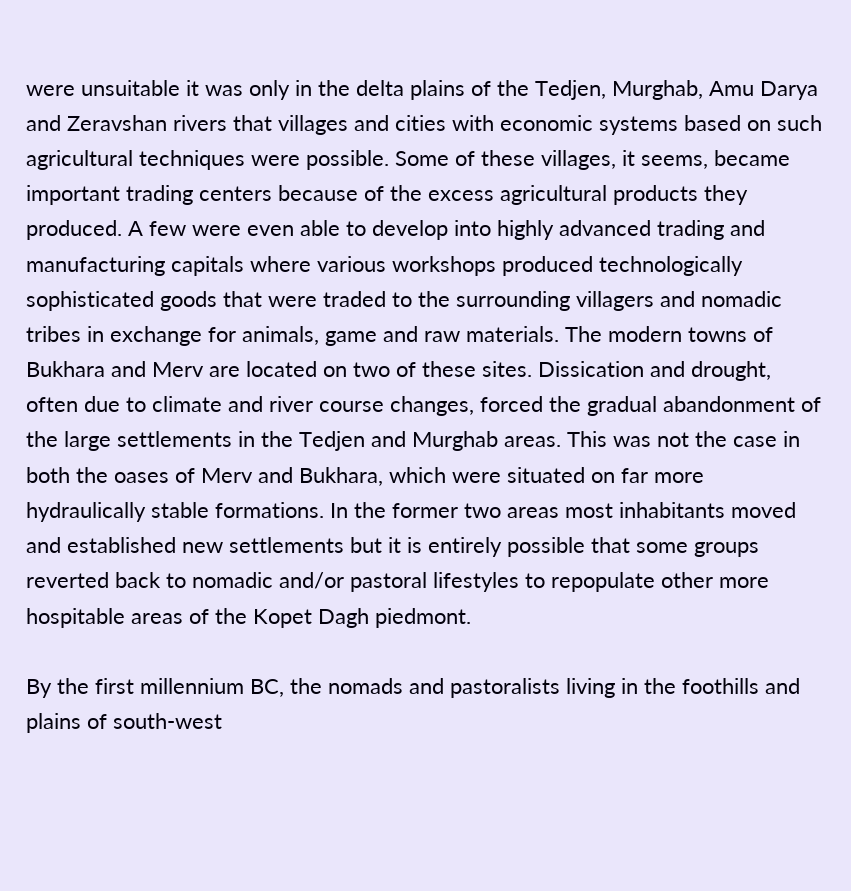were unsuitable it was only in the delta plains of the Tedjen, Murghab, Amu Darya and Zeravshan rivers that villages and cities with economic systems based on such agricultural techniques were possible. Some of these villages, it seems, became important trading centers because of the excess agricultural products they produced. A few were even able to develop into highly advanced trading and manufacturing capitals where various workshops produced technologically sophisticated goods that were traded to the surrounding villagers and nomadic tribes in exchange for animals, game and raw materials. The modern towns of Bukhara and Merv are located on two of these sites. Dissication and drought, often due to climate and river course changes, forced the gradual abandonment of the large settlements in the Tedjen and Murghab areas. This was not the case in both the oases of Merv and Bukhara, which were situated on far more hydraulically stable formations. In the former two areas most inhabitants moved and established new settlements but it is entirely possible that some groups reverted back to nomadic and/or pastoral lifestyles to repopulate other more hospitable areas of the Kopet Dagh piedmont.

By the first millennium BC, the nomads and pastoralists living in the foothills and plains of south-west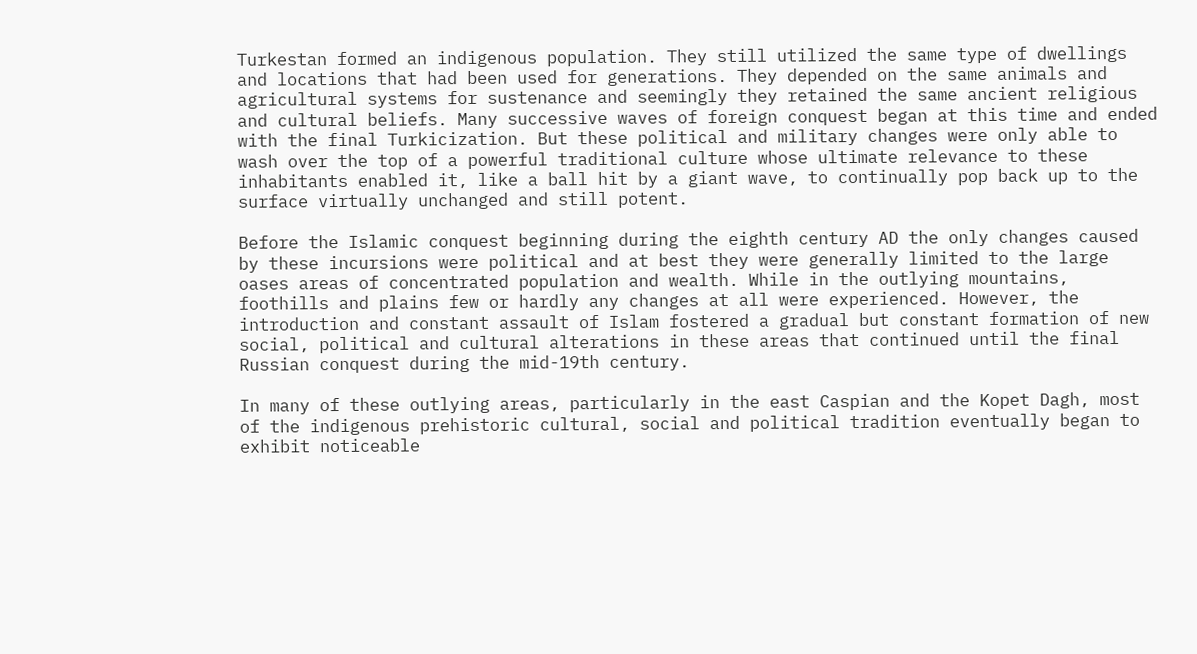Turkestan formed an indigenous population. They still utilized the same type of dwellings and locations that had been used for generations. They depended on the same animals and agricultural systems for sustenance and seemingly they retained the same ancient religious and cultural beliefs. Many successive waves of foreign conquest began at this time and ended with the final Turkicization. But these political and military changes were only able to wash over the top of a powerful traditional culture whose ultimate relevance to these inhabitants enabled it, like a ball hit by a giant wave, to continually pop back up to the surface virtually unchanged and still potent.

Before the Islamic conquest beginning during the eighth century AD the only changes caused by these incursions were political and at best they were generally limited to the large oases areas of concentrated population and wealth. While in the outlying mountains, foothills and plains few or hardly any changes at all were experienced. However, the introduction and constant assault of Islam fostered a gradual but constant formation of new social, political and cultural alterations in these areas that continued until the final Russian conquest during the mid-19th century.

In many of these outlying areas, particularly in the east Caspian and the Kopet Dagh, most of the indigenous prehistoric cultural, social and political tradition eventually began to exhibit noticeable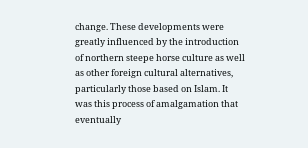change. These developments were greatly influenced by the introduction of northern steepe horse culture as well as other foreign cultural alternatives, particularly those based on Islam. It was this process of amalgamation that eventually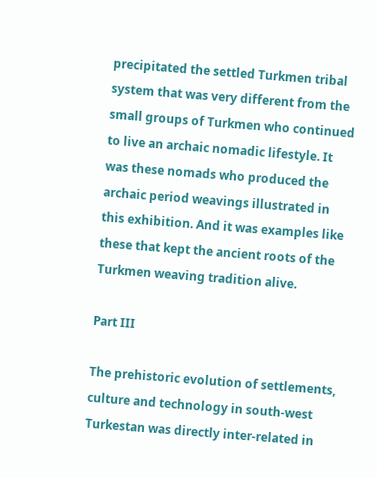precipitated the settled Turkmen tribal system that was very different from the small groups of Turkmen who continued to live an archaic nomadic lifestyle. It was these nomads who produced the archaic period weavings illustrated in this exhibition. And it was examples like these that kept the ancient roots of the Turkmen weaving tradition alive.

Part III

The prehistoric evolution of settlements, culture and technology in south-west Turkestan was directly inter-related in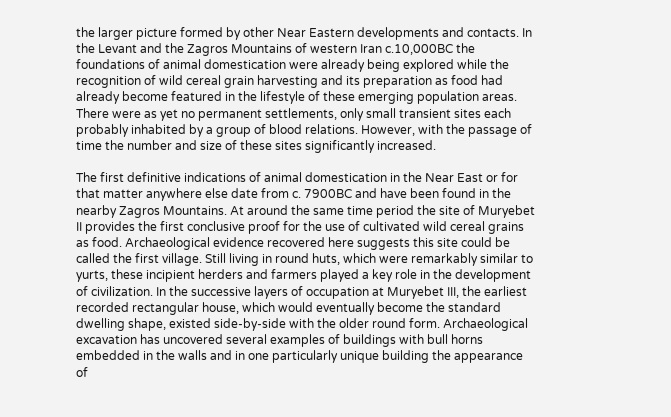the larger picture formed by other Near Eastern developments and contacts. In the Levant and the Zagros Mountains of western Iran c.10,000BC the foundations of animal domestication were already being explored while the recognition of wild cereal grain harvesting and its preparation as food had already become featured in the lifestyle of these emerging population areas. There were as yet no permanent settlements, only small transient sites each probably inhabited by a group of blood relations. However, with the passage of time the number and size of these sites significantly increased.

The first definitive indications of animal domestication in the Near East or for that matter anywhere else date from c. 7900BC and have been found in the nearby Zagros Mountains. At around the same time period the site of Muryebet II provides the first conclusive proof for the use of cultivated wild cereal grains as food. Archaeological evidence recovered here suggests this site could be called the first village. Still living in round huts, which were remarkably similar to yurts, these incipient herders and farmers played a key role in the development of civilization. In the successive layers of occupation at Muryebet III, the earliest recorded rectangular house, which would eventually become the standard dwelling shape, existed side-by-side with the older round form. Archaeological excavation has uncovered several examples of buildings with bull horns embedded in the walls and in one particularly unique building the appearance of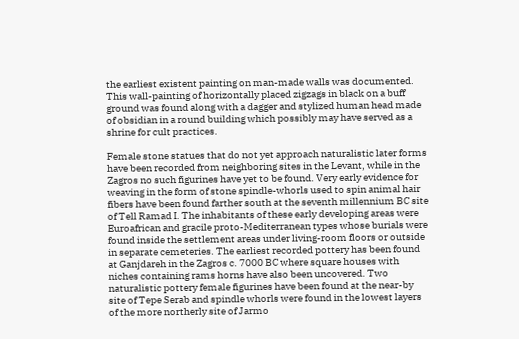the earliest existent painting on man-made walls was documented. This wall-painting of horizontally placed zigzags in black on a buff ground was found along with a dagger and stylized human head made of obsidian in a round building which possibly may have served as a shrine for cult practices.

Female stone statues that do not yet approach naturalistic later forms have been recorded from neighboring sites in the Levant, while in the Zagros no such figurines have yet to be found. Very early evidence for weaving in the form of stone spindle-whorls used to spin animal hair fibers have been found farther south at the seventh millennium BC site of Tell Ramad I. The inhabitants of these early developing areas were Euroafrican and gracile proto-Mediterranean types whose burials were found inside the settlement areas under living-room floors or outside in separate cemeteries. The earliest recorded pottery has been found at Ganjdareh in the Zagros c. 7000 BC where square houses with niches containing rams horns have also been uncovered. Two naturalistic pottery female figurines have been found at the near-by site of Tepe Serab and spindle whorls were found in the lowest layers of the more northerly site of Jarmo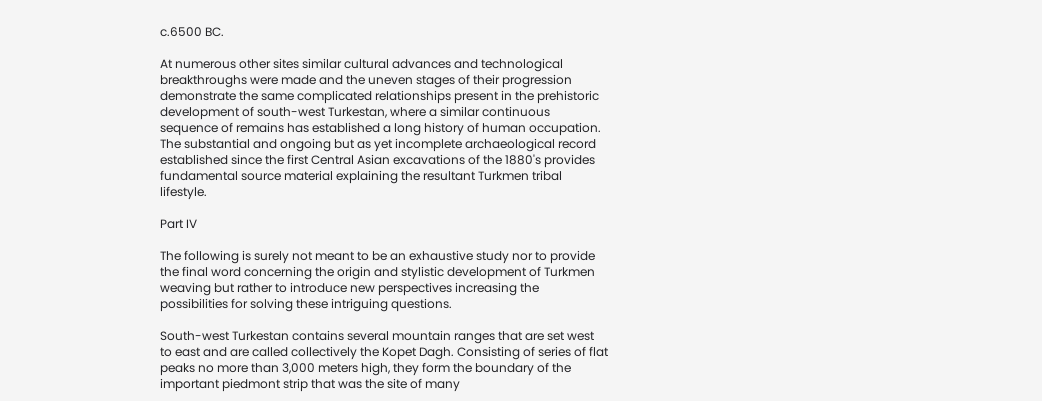c.6500 BC.

At numerous other sites similar cultural advances and technological breakthroughs were made and the uneven stages of their progression demonstrate the same complicated relationships present in the prehistoric development of south-west Turkestan, where a similar continuous sequence of remains has established a long history of human occupation. The substantial and ongoing but as yet incomplete archaeological record established since the first Central Asian excavations of the 1880's provides fundamental source material explaining the resultant Turkmen tribal lifestyle.

Part IV

The following is surely not meant to be an exhaustive study nor to provide the final word concerning the origin and stylistic development of Turkmen weaving but rather to introduce new perspectives increasing the possibilities for solving these intriguing questions.

South-west Turkestan contains several mountain ranges that are set west to east and are called collectively the Kopet Dagh. Consisting of series of flat peaks no more than 3,000 meters high, they form the boundary of the important piedmont strip that was the site of many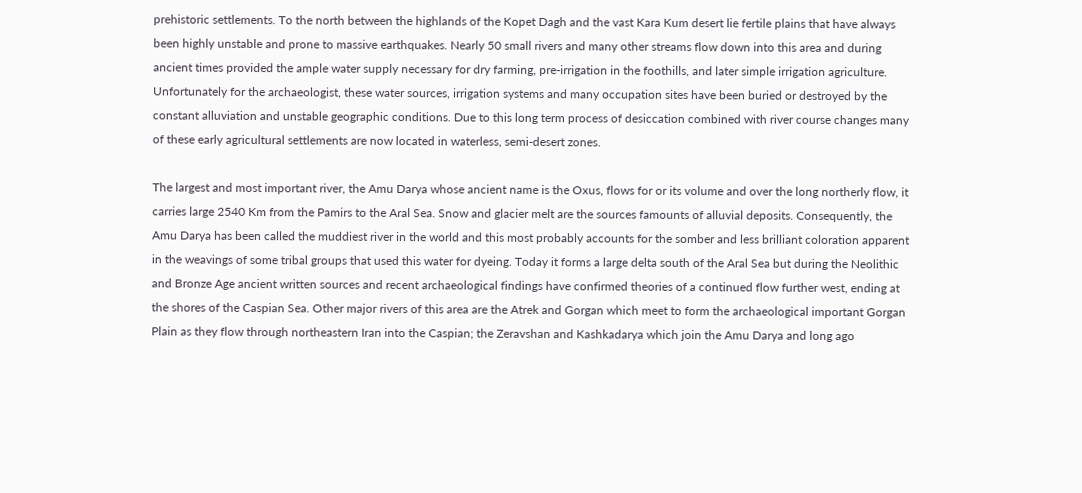prehistoric settlements. To the north between the highlands of the Kopet Dagh and the vast Kara Kum desert lie fertile plains that have always been highly unstable and prone to massive earthquakes. Nearly 50 small rivers and many other streams flow down into this area and during ancient times provided the ample water supply necessary for dry farming, pre-irrigation in the foothills, and later simple irrigation agriculture. Unfortunately for the archaeologist, these water sources, irrigation systems and many occupation sites have been buried or destroyed by the constant alluviation and unstable geographic conditions. Due to this long term process of desiccation combined with river course changes many of these early agricultural settlements are now located in waterless, semi-desert zones.

The largest and most important river, the Amu Darya whose ancient name is the Oxus, flows for or its volume and over the long northerly flow, it carries large 2540 Km from the Pamirs to the Aral Sea. Snow and glacier melt are the sources famounts of alluvial deposits. Consequently, the Amu Darya has been called the muddiest river in the world and this most probably accounts for the somber and less brilliant coloration apparent in the weavings of some tribal groups that used this water for dyeing. Today it forms a large delta south of the Aral Sea but during the Neolithic and Bronze Age ancient written sources and recent archaeological findings have confirmed theories of a continued flow further west, ending at the shores of the Caspian Sea. Other major rivers of this area are the Atrek and Gorgan which meet to form the archaeological important Gorgan Plain as they flow through northeastern Iran into the Caspian; the Zeravshan and Kashkadarya which join the Amu Darya and long ago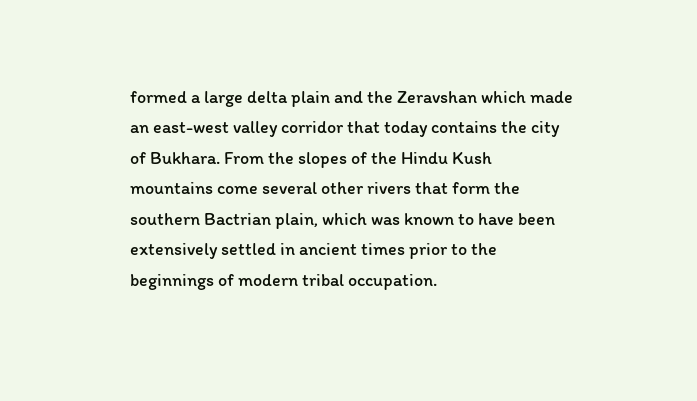formed a large delta plain and the Zeravshan which made an east-west valley corridor that today contains the city of Bukhara. From the slopes of the Hindu Kush mountains come several other rivers that form the southern Bactrian plain, which was known to have been extensively settled in ancient times prior to the beginnings of modern tribal occupation.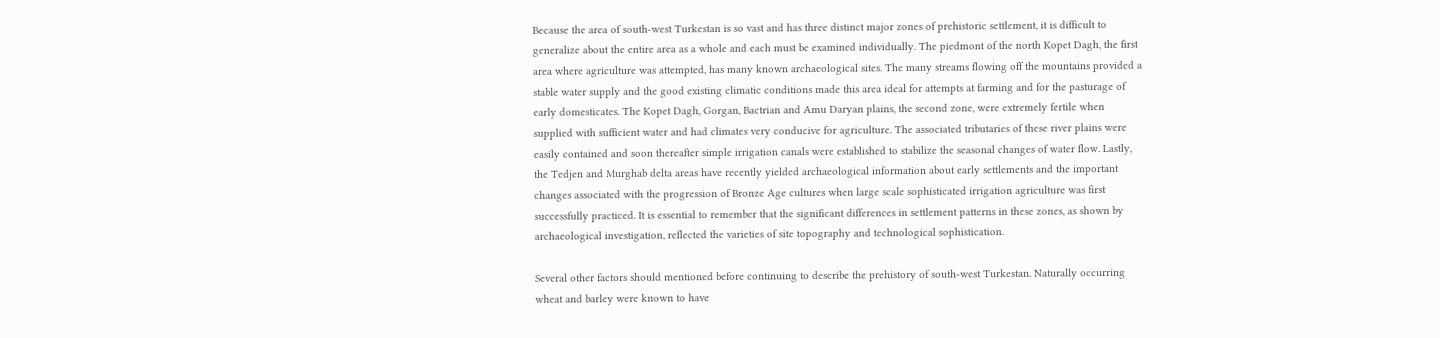Because the area of south-west Turkestan is so vast and has three distinct major zones of prehistoric settlement, it is difficult to generalize about the entire area as a whole and each must be examined individually. The piedmont of the north Kopet Dagh, the first area where agriculture was attempted, has many known archaeological sites. The many streams flowing off the mountains provided a stable water supply and the good existing climatic conditions made this area ideal for attempts at farming and for the pasturage of early domesticates. The Kopet Dagh, Gorgan, Bactrian and Amu Daryan plains, the second zone, were extremely fertile when supplied with sufficient water and had climates very conducive for agriculture. The associated tributaries of these river plains were easily contained and soon thereafter simple irrigation canals were established to stabilize the seasonal changes of water flow. Lastly, the Tedjen and Murghab delta areas have recently yielded archaeological information about early settlements and the important changes associated with the progression of Bronze Age cultures when large scale sophisticated irrigation agriculture was first successfully practiced. It is essential to remember that the significant differences in settlement patterns in these zones, as shown by archaeological investigation, reflected the varieties of site topography and technological sophistication.

Several other factors should mentioned before continuing to describe the prehistory of south-west Turkestan. Naturally occurring wheat and barley were known to have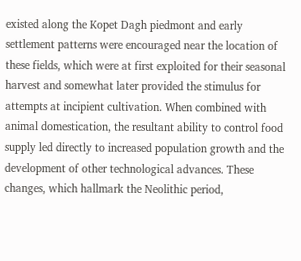existed along the Kopet Dagh piedmont and early settlement patterns were encouraged near the location of these fields, which were at first exploited for their seasonal harvest and somewhat later provided the stimulus for attempts at incipient cultivation. When combined with animal domestication, the resultant ability to control food supply led directly to increased population growth and the development of other technological advances. These changes, which hallmark the Neolithic period,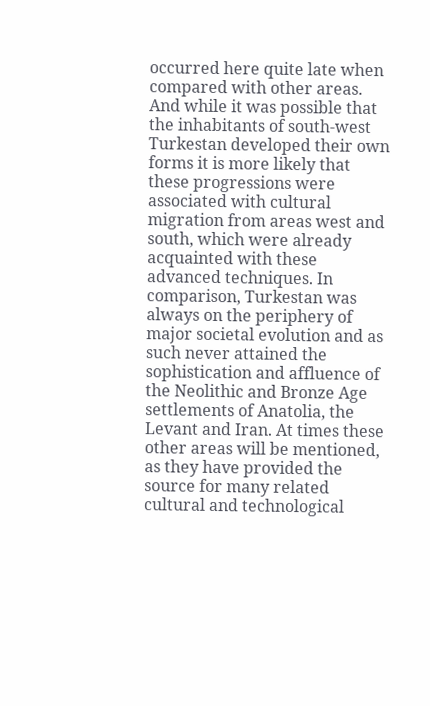occurred here quite late when compared with other areas. And while it was possible that the inhabitants of south-west Turkestan developed their own forms it is more likely that these progressions were associated with cultural migration from areas west and south, which were already acquainted with these advanced techniques. In comparison, Turkestan was always on the periphery of major societal evolution and as such never attained the sophistication and affluence of the Neolithic and Bronze Age settlements of Anatolia, the Levant and Iran. At times these other areas will be mentioned, as they have provided the source for many related cultural and technological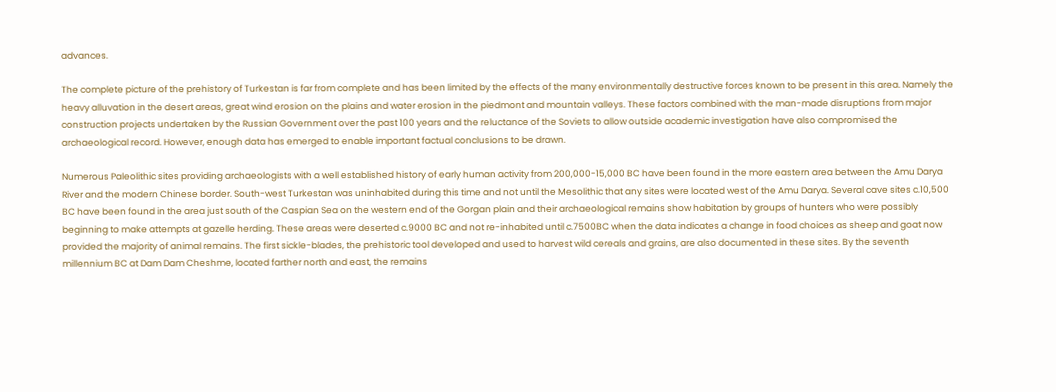advances.

The complete picture of the prehistory of Turkestan is far from complete and has been limited by the effects of the many environmentally destructive forces known to be present in this area. Namely the heavy alluvation in the desert areas, great wind erosion on the plains and water erosion in the piedmont and mountain valleys. These factors combined with the man-made disruptions from major construction projects undertaken by the Russian Government over the past 100 years and the reluctance of the Soviets to allow outside academic investigation have also compromised the archaeological record. However, enough data has emerged to enable important factual conclusions to be drawn.

Numerous Paleolithic sites providing archaeologists with a well established history of early human activity from 200,000-15,000 BC have been found in the more eastern area between the Amu Darya River and the modern Chinese border. South-west Turkestan was uninhabited during this time and not until the Mesolithic that any sites were located west of the Amu Darya. Several cave sites c.10,500 BC have been found in the area just south of the Caspian Sea on the western end of the Gorgan plain and their archaeological remains show habitation by groups of hunters who were possibly beginning to make attempts at gazelle herding. These areas were deserted c.9000 BC and not re-inhabited until c.7500BC when the data indicates a change in food choices as sheep and goat now provided the majority of animal remains. The first sickle-blades, the prehistoric tool developed and used to harvest wild cereals and grains, are also documented in these sites. By the seventh millennium BC at Dam Dam Cheshme, located farther north and east, the remains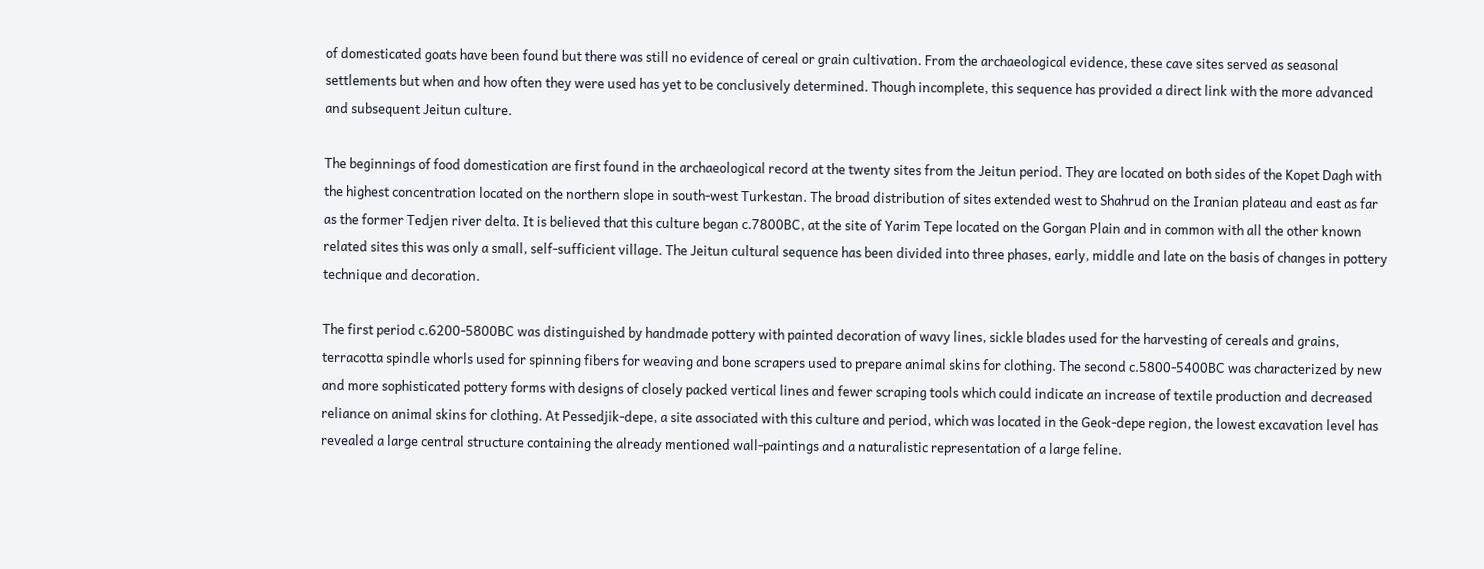of domesticated goats have been found but there was still no evidence of cereal or grain cultivation. From the archaeological evidence, these cave sites served as seasonal settlements but when and how often they were used has yet to be conclusively determined. Though incomplete, this sequence has provided a direct link with the more advanced and subsequent Jeitun culture.

The beginnings of food domestication are first found in the archaeological record at the twenty sites from the Jeitun period. They are located on both sides of the Kopet Dagh with the highest concentration located on the northern slope in south-west Turkestan. The broad distribution of sites extended west to Shahrud on the Iranian plateau and east as far as the former Tedjen river delta. It is believed that this culture began c.7800BC, at the site of Yarim Tepe located on the Gorgan Plain and in common with all the other known related sites this was only a small, self-sufficient village. The Jeitun cultural sequence has been divided into three phases, early, middle and late on the basis of changes in pottery technique and decoration.

The first period c.6200-5800BC was distinguished by handmade pottery with painted decoration of wavy lines, sickle blades used for the harvesting of cereals and grains, terracotta spindle whorls used for spinning fibers for weaving and bone scrapers used to prepare animal skins for clothing. The second c.5800-5400BC was characterized by new and more sophisticated pottery forms with designs of closely packed vertical lines and fewer scraping tools which could indicate an increase of textile production and decreased reliance on animal skins for clothing. At Pessedjik-depe, a site associated with this culture and period, which was located in the Geok-depe region, the lowest excavation level has revealed a large central structure containing the already mentioned wall-paintings and a naturalistic representation of a large feline.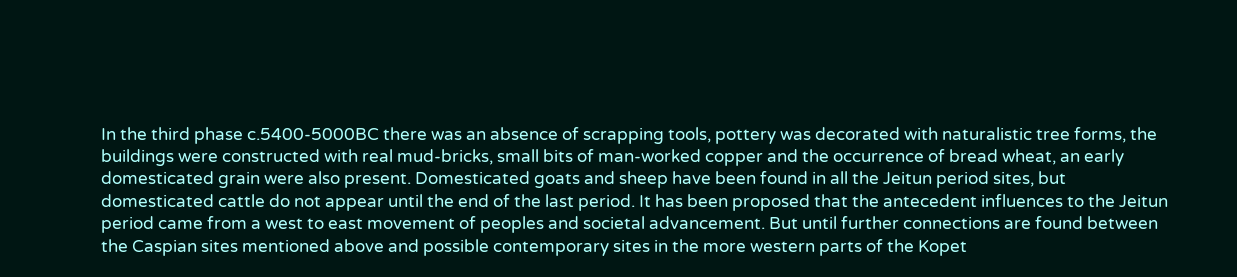In the third phase c.5400-5000BC there was an absence of scrapping tools, pottery was decorated with naturalistic tree forms, the buildings were constructed with real mud-bricks, small bits of man-worked copper and the occurrence of bread wheat, an early domesticated grain were also present. Domesticated goats and sheep have been found in all the Jeitun period sites, but domesticated cattle do not appear until the end of the last period. It has been proposed that the antecedent influences to the Jeitun period came from a west to east movement of peoples and societal advancement. But until further connections are found between the Caspian sites mentioned above and possible contemporary sites in the more western parts of the Kopet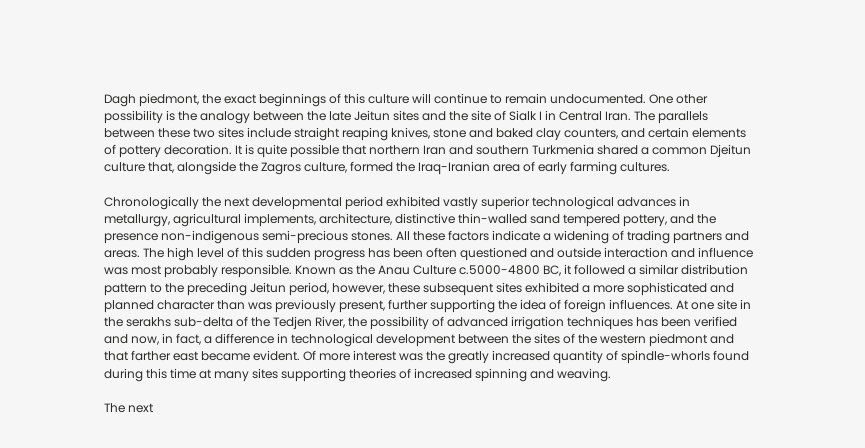Dagh piedmont, the exact beginnings of this culture will continue to remain undocumented. One other possibility is the analogy between the late Jeitun sites and the site of Sialk I in Central Iran. The parallels between these two sites include straight reaping knives, stone and baked clay counters, and certain elements of pottery decoration. It is quite possible that northern Iran and southern Turkmenia shared a common Djeitun culture that, alongside the Zagros culture, formed the Iraq-Iranian area of early farming cultures.

Chronologically the next developmental period exhibited vastly superior technological advances in metallurgy, agricultural implements, architecture, distinctive thin-walled sand tempered pottery, and the presence non-indigenous semi-precious stones. All these factors indicate a widening of trading partners and areas. The high level of this sudden progress has been often questioned and outside interaction and influence was most probably responsible. Known as the Anau Culture c.5000-4800 BC, it followed a similar distribution pattern to the preceding Jeitun period, however, these subsequent sites exhibited a more sophisticated and planned character than was previously present, further supporting the idea of foreign influences. At one site in the serakhs sub-delta of the Tedjen River, the possibility of advanced irrigation techniques has been verified and now, in fact, a difference in technological development between the sites of the western piedmont and that farther east became evident. Of more interest was the greatly increased quantity of spindle-whorls found during this time at many sites supporting theories of increased spinning and weaving.

The next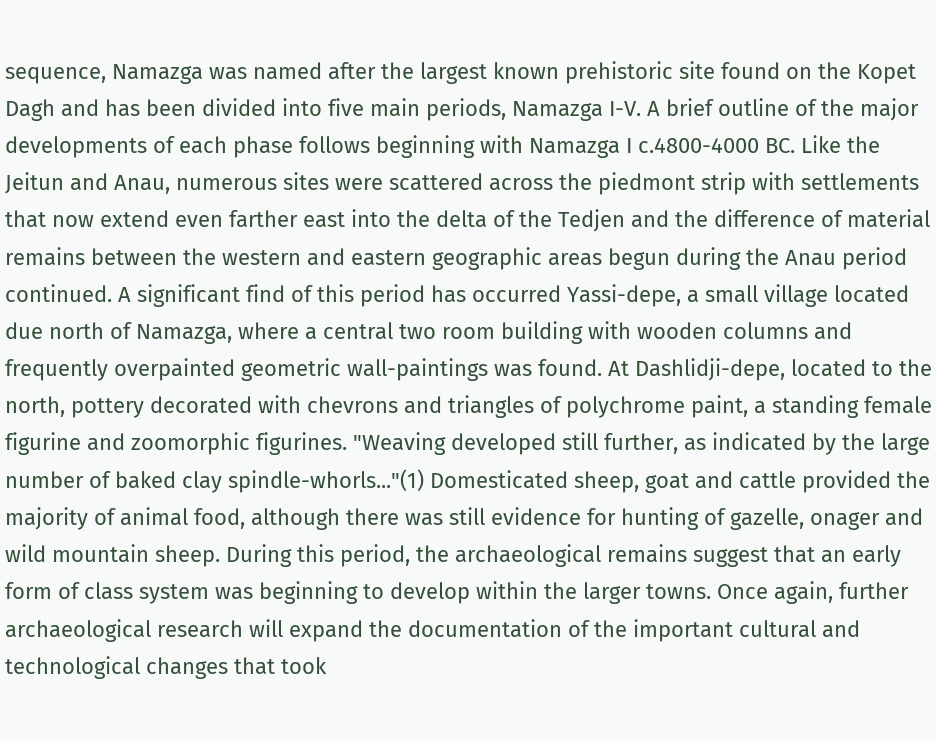sequence, Namazga was named after the largest known prehistoric site found on the Kopet Dagh and has been divided into five main periods, Namazga I-V. A brief outline of the major developments of each phase follows beginning with Namazga I c.4800-4000 BC. Like the Jeitun and Anau, numerous sites were scattered across the piedmont strip with settlements that now extend even farther east into the delta of the Tedjen and the difference of material remains between the western and eastern geographic areas begun during the Anau period continued. A significant find of this period has occurred Yassi-depe, a small village located due north of Namazga, where a central two room building with wooden columns and frequently overpainted geometric wall-paintings was found. At Dashlidji-depe, located to the north, pottery decorated with chevrons and triangles of polychrome paint, a standing female figurine and zoomorphic figurines. "Weaving developed still further, as indicated by the large number of baked clay spindle-whorls..."(1) Domesticated sheep, goat and cattle provided the majority of animal food, although there was still evidence for hunting of gazelle, onager and wild mountain sheep. During this period, the archaeological remains suggest that an early form of class system was beginning to develop within the larger towns. Once again, further archaeological research will expand the documentation of the important cultural and technological changes that took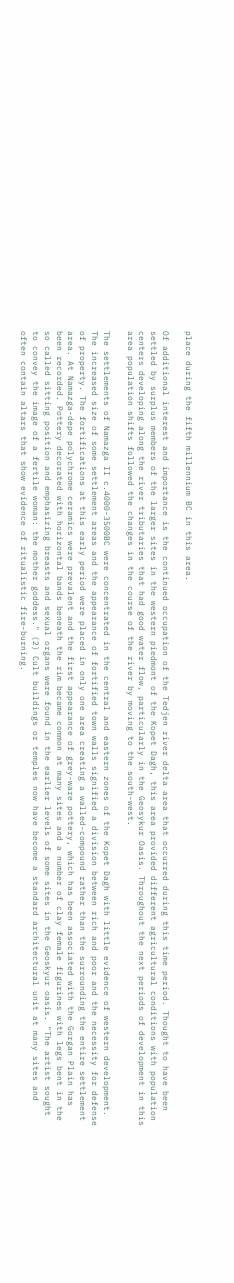place during the fifth millennium BC in this area.

Of additional interest and importance is the continued occupation of the Tedjen river delta area that occurred during this time period. Thought to have been settled by surplus members of the larger sites in the western piedmont of the Kopet Dagh, this area provided different agricultural conditions with population centers developing along the river tributaries that had good water flow, particularly in the Geosykur Oasis. Throughout the next periods of development in this area population shifts followed the changes in the course of the river by moving to the south-west.

The settlements of Namazga II c.4000-3500BC were concentrated in the central and eastern zones of the Kopet Dagh with little evidence of western development. The increased size of some settlement areas and the appearance of fortified town walls signified a division between rich and poor and the necessity for defense of property. The fortifications at this early period were placed in only one area creating a walled-compound rather than the surrounding the entire settlement area. At Namazga-depe polychrome ceramics were prevalent and the first appearance of grey-ware pottery, which has been associated with the Gorgan Plain has been recorded. Pottery decorated with horizontal bands beneath the rim became common at many sites and a number of clay female figurines with legs bent in the so called sitting position and emphasizing breasts and sexual organs were found in the earlier levels of some sites in the Geoskyur oasis. "The artist sought to convey the image of a fertile woman: the mother goddess." (2) Cult buildings or temples now have become a standard architectural unit at many sites and often contain altars that show evidence of ritualistic fire-burning.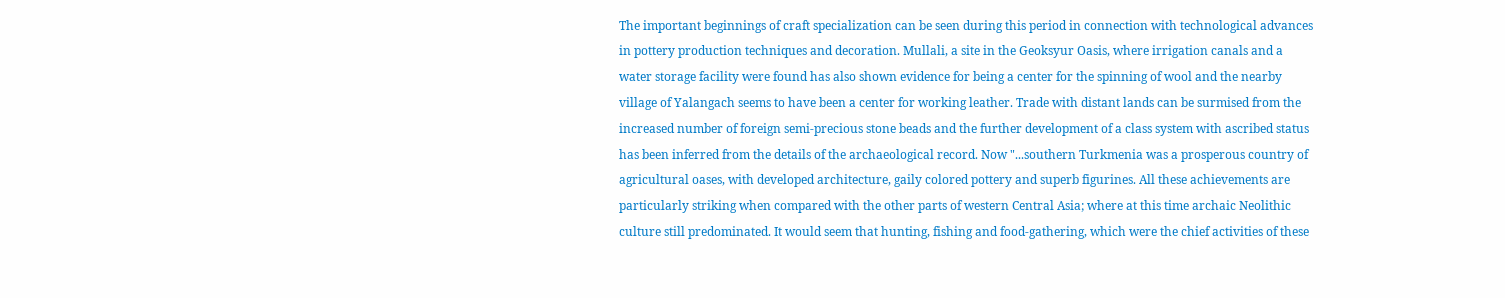The important beginnings of craft specialization can be seen during this period in connection with technological advances in pottery production techniques and decoration. Mullali, a site in the Geoksyur Oasis, where irrigation canals and a water storage facility were found has also shown evidence for being a center for the spinning of wool and the nearby village of Yalangach seems to have been a center for working leather. Trade with distant lands can be surmised from the increased number of foreign semi-precious stone beads and the further development of a class system with ascribed status has been inferred from the details of the archaeological record. Now "...southern Turkmenia was a prosperous country of agricultural oases, with developed architecture, gaily colored pottery and superb figurines. All these achievements are particularly striking when compared with the other parts of western Central Asia; where at this time archaic Neolithic culture still predominated. It would seem that hunting, fishing and food-gathering, which were the chief activities of these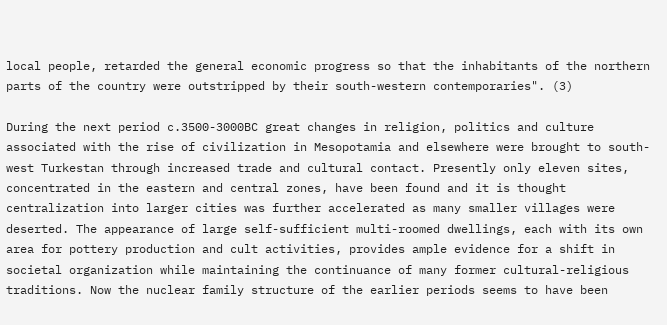local people, retarded the general economic progress so that the inhabitants of the northern parts of the country were outstripped by their south-western contemporaries". (3)

During the next period c.3500-3000BC great changes in religion, politics and culture associated with the rise of civilization in Mesopotamia and elsewhere were brought to south-west Turkestan through increased trade and cultural contact. Presently only eleven sites, concentrated in the eastern and central zones, have been found and it is thought centralization into larger cities was further accelerated as many smaller villages were deserted. The appearance of large self-sufficient multi-roomed dwellings, each with its own area for pottery production and cult activities, provides ample evidence for a shift in societal organization while maintaining the continuance of many former cultural-religious traditions. Now the nuclear family structure of the earlier periods seems to have been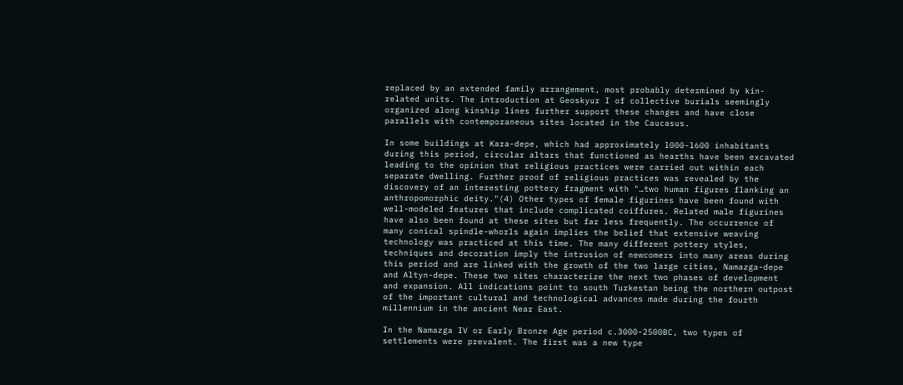replaced by an extended family arrangement, most probably determined by kin-related units. The introduction at Geoskyur I of collective burials seemingly organized along kinship lines further support these changes and have close parallels with contemporaneous sites located in the Caucasus.

In some buildings at Kara-depe, which had approximately l000-l600 inhabitants during this period, circular altars that functioned as hearths have been excavated leading to the opinion that religious practices were carried out within each separate dwelling. Further proof of religious practices was revealed by the discovery of an interesting pottery fragment with "…two human figures flanking an anthropomorphic deity."(4) Other types of female figurines have been found with well-modeled features that include complicated coiffures. Related male figurines have also been found at these sites but far less frequently. The occurrence of many conical spindle-whorls again implies the belief that extensive weaving technology was practiced at this time. The many different pottery styles, techniques and decoration imply the intrusion of newcomers into many areas during this period and are linked with the growth of the two large cities, Namazga-depe and Altyn-depe. These two sites characterize the next two phases of development and expansion. All indications point to south Turkestan being the northern outpost of the important cultural and technological advances made during the fourth millennium in the ancient Near East.

In the Namazga IV or Early Bronze Age period c.3000-2500BC, two types of settlements were prevalent. The first was a new type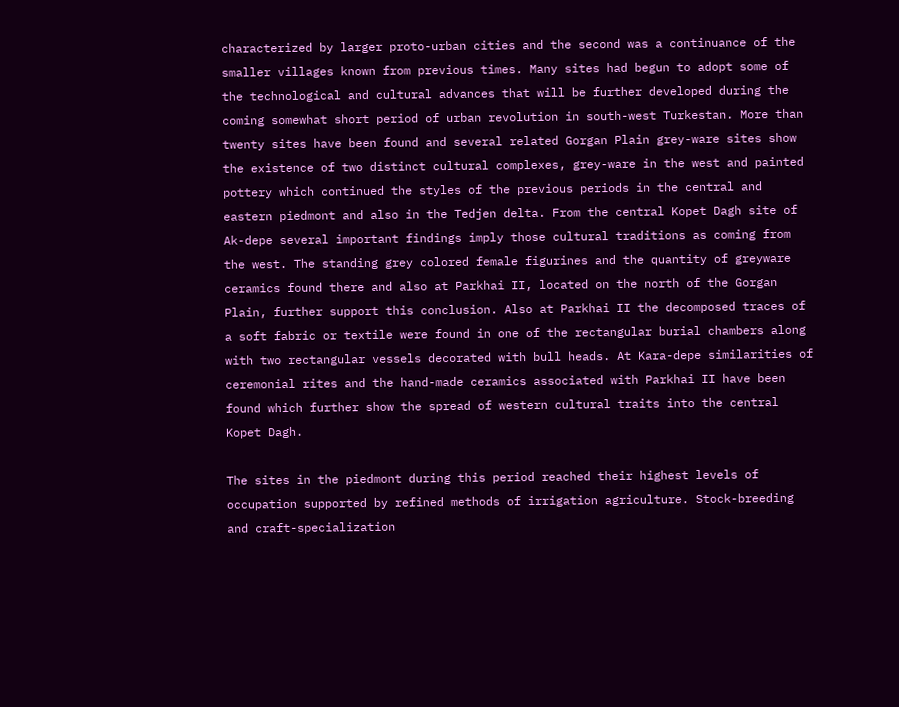characterized by larger proto-urban cities and the second was a continuance of the smaller villages known from previous times. Many sites had begun to adopt some of the technological and cultural advances that will be further developed during the coming somewhat short period of urban revolution in south-west Turkestan. More than twenty sites have been found and several related Gorgan Plain grey-ware sites show the existence of two distinct cultural complexes, grey-ware in the west and painted pottery which continued the styles of the previous periods in the central and eastern piedmont and also in the Tedjen delta. From the central Kopet Dagh site of Ak-depe several important findings imply those cultural traditions as coming from the west. The standing grey colored female figurines and the quantity of greyware ceramics found there and also at Parkhai II, located on the north of the Gorgan Plain, further support this conclusion. Also at Parkhai II the decomposed traces of a soft fabric or textile were found in one of the rectangular burial chambers along with two rectangular vessels decorated with bull heads. At Kara-depe similarities of ceremonial rites and the hand-made ceramics associated with Parkhai II have been found which further show the spread of western cultural traits into the central Kopet Dagh.

The sites in the piedmont during this period reached their highest levels of occupation supported by refined methods of irrigation agriculture. Stock-breeding and craft-specialization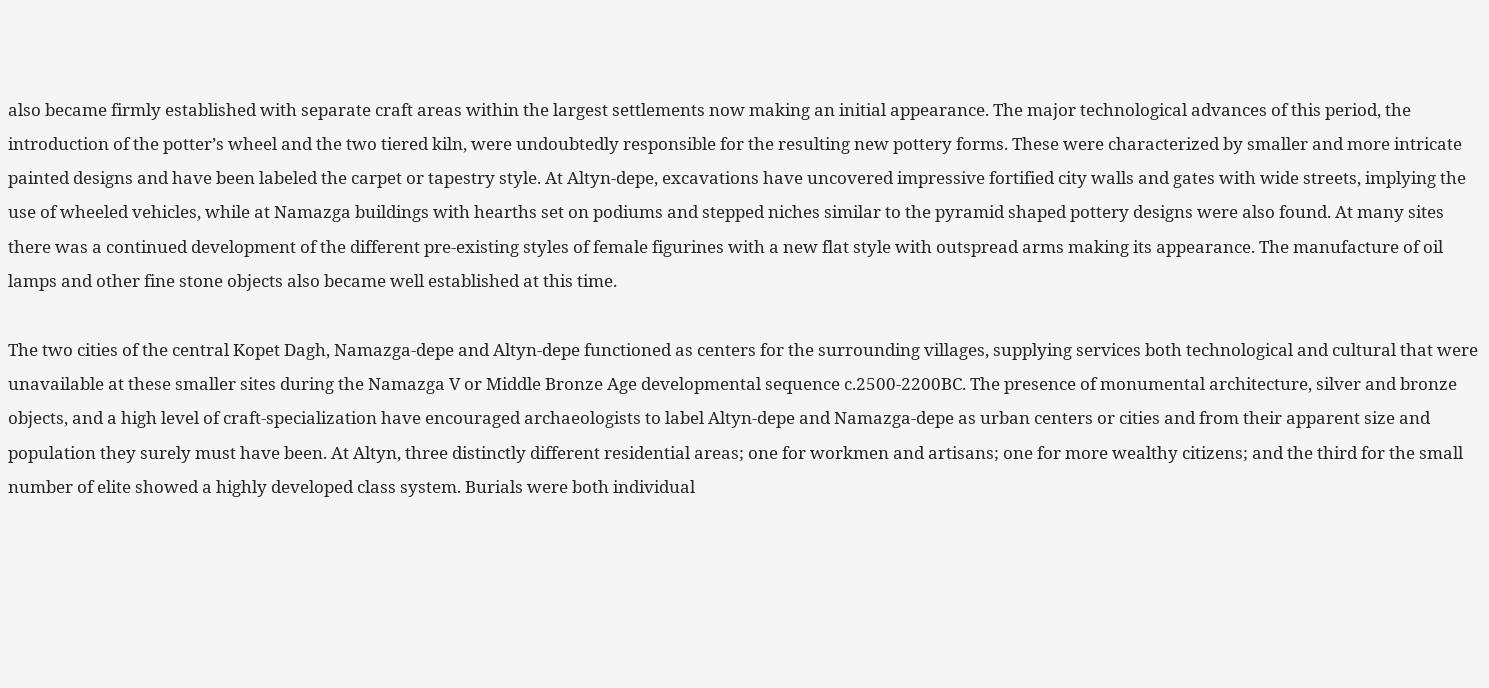also became firmly established with separate craft areas within the largest settlements now making an initial appearance. The major technological advances of this period, the introduction of the potter’s wheel and the two tiered kiln, were undoubtedly responsible for the resulting new pottery forms. These were characterized by smaller and more intricate painted designs and have been labeled the carpet or tapestry style. At Altyn-depe, excavations have uncovered impressive fortified city walls and gates with wide streets, implying the use of wheeled vehicles, while at Namazga buildings with hearths set on podiums and stepped niches similar to the pyramid shaped pottery designs were also found. At many sites there was a continued development of the different pre-existing styles of female figurines with a new flat style with outspread arms making its appearance. The manufacture of oil lamps and other fine stone objects also became well established at this time.

The two cities of the central Kopet Dagh, Namazga-depe and Altyn-depe functioned as centers for the surrounding villages, supplying services both technological and cultural that were unavailable at these smaller sites during the Namazga V or Middle Bronze Age developmental sequence c.2500-2200BC. The presence of monumental architecture, silver and bronze objects, and a high level of craft-specialization have encouraged archaeologists to label Altyn-depe and Namazga-depe as urban centers or cities and from their apparent size and population they surely must have been. At Altyn, three distinctly different residential areas; one for workmen and artisans; one for more wealthy citizens; and the third for the small number of elite showed a highly developed class system. Burials were both individual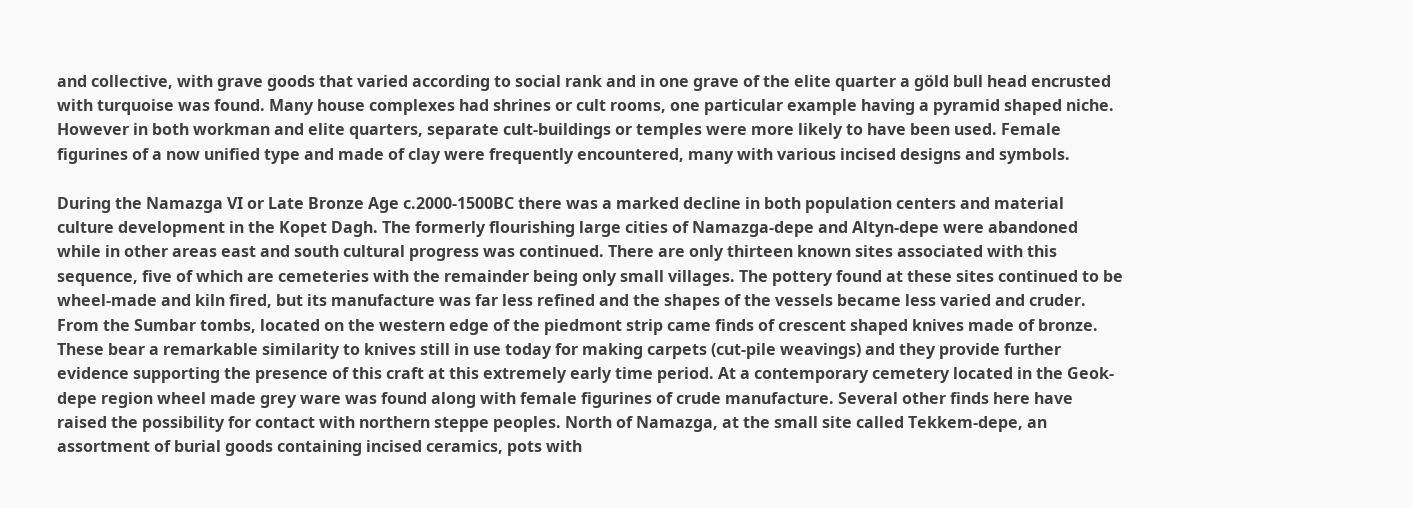and collective, with grave goods that varied according to social rank and in one grave of the elite quarter a göld bull head encrusted with turquoise was found. Many house complexes had shrines or cult rooms, one particular example having a pyramid shaped niche. However in both workman and elite quarters, separate cult-buildings or temples were more likely to have been used. Female figurines of a now unified type and made of clay were frequently encountered, many with various incised designs and symbols.

During the Namazga VI or Late Bronze Age c.2000-1500BC there was a marked decline in both population centers and material culture development in the Kopet Dagh. The formerly flourishing large cities of Namazga-depe and Altyn-depe were abandoned while in other areas east and south cultural progress was continued. There are only thirteen known sites associated with this sequence, five of which are cemeteries with the remainder being only small villages. The pottery found at these sites continued to be wheel-made and kiln fired, but its manufacture was far less refined and the shapes of the vessels became less varied and cruder. From the Sumbar tombs, located on the western edge of the piedmont strip came finds of crescent shaped knives made of bronze. These bear a remarkable similarity to knives still in use today for making carpets (cut-pile weavings) and they provide further evidence supporting the presence of this craft at this extremely early time period. At a contemporary cemetery located in the Geok-depe region wheel made grey ware was found along with female figurines of crude manufacture. Several other finds here have raised the possibility for contact with northern steppe peoples. North of Namazga, at the small site called Tekkem-depe, an assortment of burial goods containing incised ceramics, pots with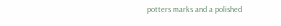potters marks and a polished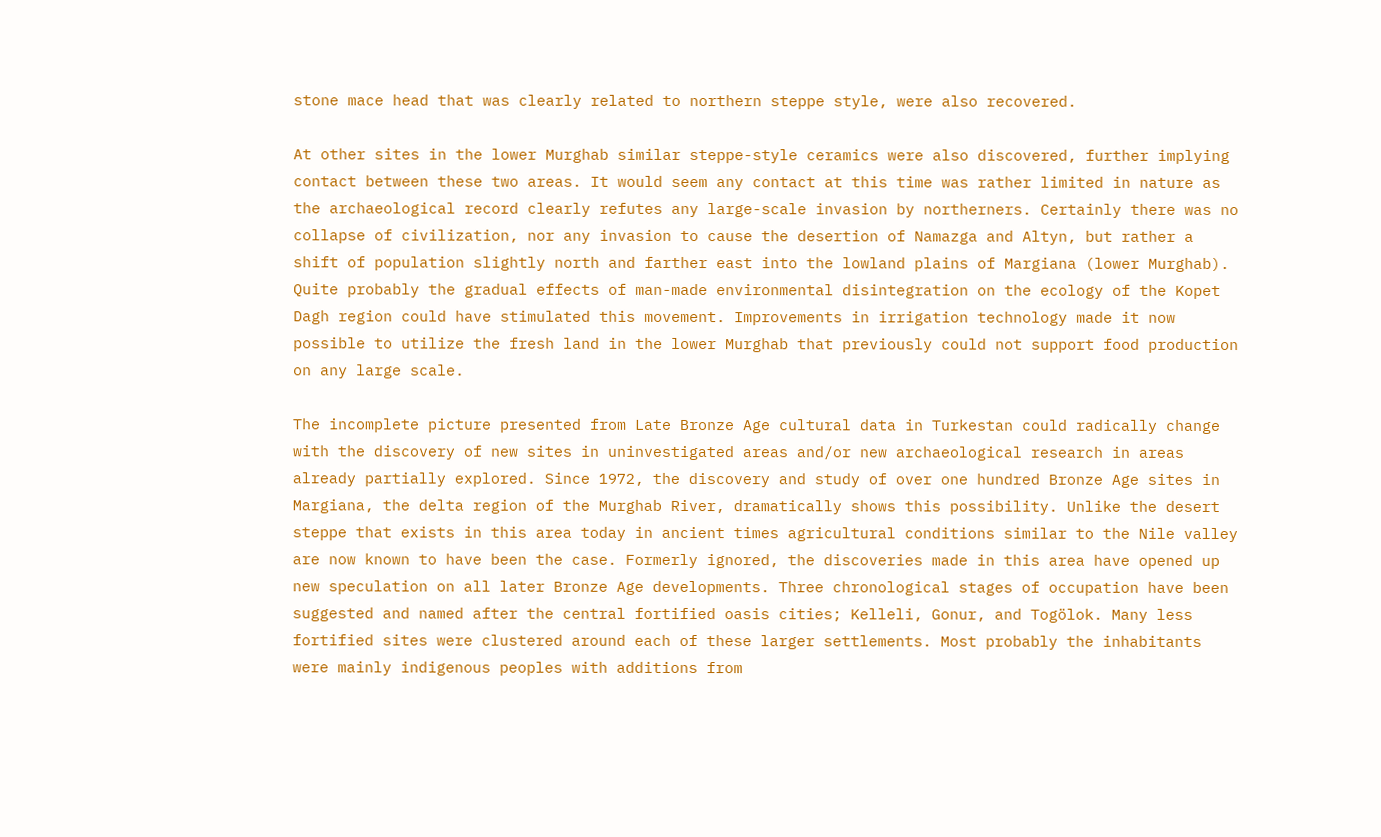stone mace head that was clearly related to northern steppe style, were also recovered.

At other sites in the lower Murghab similar steppe-style ceramics were also discovered, further implying contact between these two areas. It would seem any contact at this time was rather limited in nature as the archaeological record clearly refutes any large-scale invasion by northerners. Certainly there was no collapse of civilization, nor any invasion to cause the desertion of Namazga and Altyn, but rather a shift of population slightly north and farther east into the lowland plains of Margiana (lower Murghab). Quite probably the gradual effects of man-made environmental disintegration on the ecology of the Kopet Dagh region could have stimulated this movement. Improvements in irrigation technology made it now possible to utilize the fresh land in the lower Murghab that previously could not support food production on any large scale.

The incomplete picture presented from Late Bronze Age cultural data in Turkestan could radically change with the discovery of new sites in uninvestigated areas and/or new archaeological research in areas already partially explored. Since 1972, the discovery and study of over one hundred Bronze Age sites in Margiana, the delta region of the Murghab River, dramatically shows this possibility. Unlike the desert steppe that exists in this area today in ancient times agricultural conditions similar to the Nile valley are now known to have been the case. Formerly ignored, the discoveries made in this area have opened up new speculation on all later Bronze Age developments. Three chronological stages of occupation have been suggested and named after the central fortified oasis cities; Kelleli, Gonur, and Togölok. Many less fortified sites were clustered around each of these larger settlements. Most probably the inhabitants were mainly indigenous peoples with additions from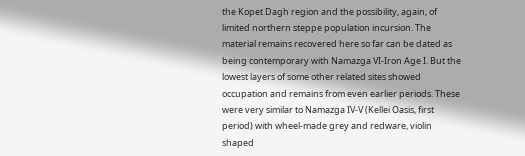the Kopet Dagh region and the possibility, again, of limited northern steppe population incursion. The material remains recovered here so far can be dated as being contemporary with Namazga VI-Iron Age I. But the lowest layers of some other related sites showed occupation and remains from even earlier periods. These were very similar to Namazga IV-V (Kellei Oasis, first period) with wheel-made grey and redware, violin shaped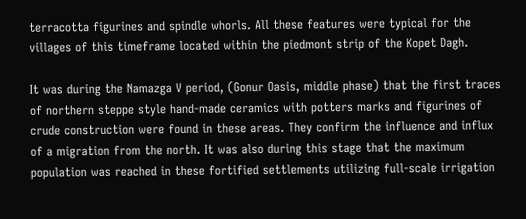terracotta figurines and spindle whorls. All these features were typical for the villages of this timeframe located within the piedmont strip of the Kopet Dagh.

It was during the Namazga V period, (Gonur Oasis, middle phase) that the first traces of northern steppe style hand-made ceramics with potters marks and figurines of crude construction were found in these areas. They confirm the influence and influx of a migration from the north. It was also during this stage that the maximum population was reached in these fortified settlements utilizing full-scale irrigation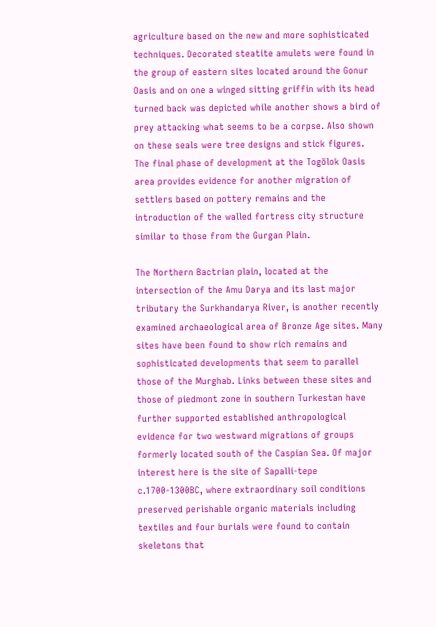agriculture based on the new and more sophisticated techniques. Decorated steatite amulets were found in the group of eastern sites located around the Gonur Oasis and on one a winged sitting griffin with its head turned back was depicted while another shows a bird of prey attacking what seems to be a corpse. Also shown on these seals were tree designs and stick figures. The final phase of development at the Togölok Oasis area provides evidence for another migration of settlers based on pottery remains and the introduction of the walled fortress city structure similar to those from the Gurgan Plain.

The Northern Bactrian plain, located at the intersection of the Amu Darya and its last major tributary the Surkhandarya River, is another recently examined archaeological area of Bronze Age sites. Many sites have been found to show rich remains and sophisticated developments that seem to parallel those of the Murghab. Links between these sites and those of piedmont zone in southern Turkestan have further supported established anthropological evidence for two westward migrations of groups formerly located south of the Caspian Sea. Of major interest here is the site of Sapalli-tepe c.1700-1300BC, where extraordinary soil conditions preserved perishable organic materials including textiles and four burials were found to contain skeletons that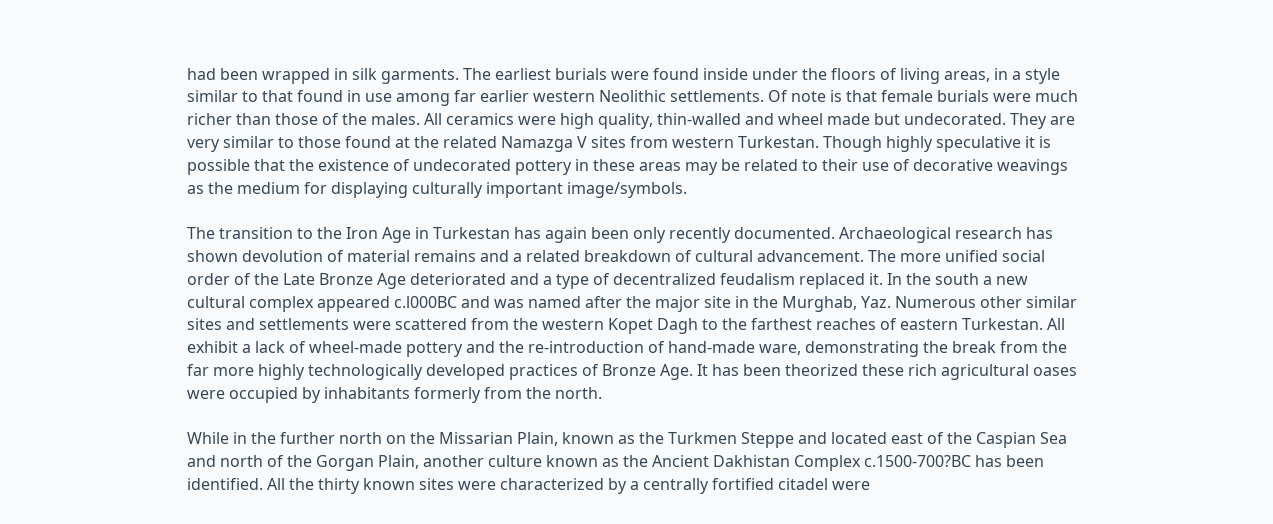had been wrapped in silk garments. The earliest burials were found inside under the floors of living areas, in a style similar to that found in use among far earlier western Neolithic settlements. Of note is that female burials were much richer than those of the males. All ceramics were high quality, thin-walled and wheel made but undecorated. They are very similar to those found at the related Namazga V sites from western Turkestan. Though highly speculative it is possible that the existence of undecorated pottery in these areas may be related to their use of decorative weavings as the medium for displaying culturally important image/symbols.

The transition to the Iron Age in Turkestan has again been only recently documented. Archaeological research has shown devolution of material remains and a related breakdown of cultural advancement. The more unified social order of the Late Bronze Age deteriorated and a type of decentralized feudalism replaced it. In the south a new cultural complex appeared c.l000BC and was named after the major site in the Murghab, Yaz. Numerous other similar sites and settlements were scattered from the western Kopet Dagh to the farthest reaches of eastern Turkestan. All exhibit a lack of wheel-made pottery and the re-introduction of hand-made ware, demonstrating the break from the far more highly technologically developed practices of Bronze Age. It has been theorized these rich agricultural oases were occupied by inhabitants formerly from the north.

While in the further north on the Missarian Plain, known as the Turkmen Steppe and located east of the Caspian Sea and north of the Gorgan Plain, another culture known as the Ancient Dakhistan Complex c.1500-700?BC has been identified. All the thirty known sites were characterized by a centrally fortified citadel were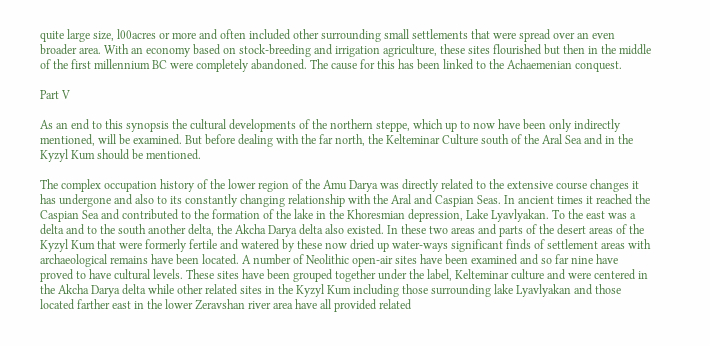quite large size, l00acres or more and often included other surrounding small settlements that were spread over an even broader area. With an economy based on stock-breeding and irrigation agriculture, these sites flourished but then in the middle of the first millennium BC were completely abandoned. The cause for this has been linked to the Achaemenian conquest.

Part V

As an end to this synopsis the cultural developments of the northern steppe, which up to now have been only indirectly mentioned, will be examined. But before dealing with the far north, the Kelteminar Culture south of the Aral Sea and in the Kyzyl Kum should be mentioned.

The complex occupation history of the lower region of the Amu Darya was directly related to the extensive course changes it has undergone and also to its constantly changing relationship with the Aral and Caspian Seas. In ancient times it reached the Caspian Sea and contributed to the formation of the lake in the Khoresmian depression, Lake Lyavlyakan. To the east was a delta and to the south another delta, the Akcha Darya delta also existed. In these two areas and parts of the desert areas of the Kyzyl Kum that were formerly fertile and watered by these now dried up water-ways significant finds of settlement areas with archaeological remains have been located. A number of Neolithic open-air sites have been examined and so far nine have proved to have cultural levels. These sites have been grouped together under the label, Kelteminar culture and were centered in the Akcha Darya delta while other related sites in the Kyzyl Kum including those surrounding lake Lyavlyakan and those located farther east in the lower Zeravshan river area have all provided related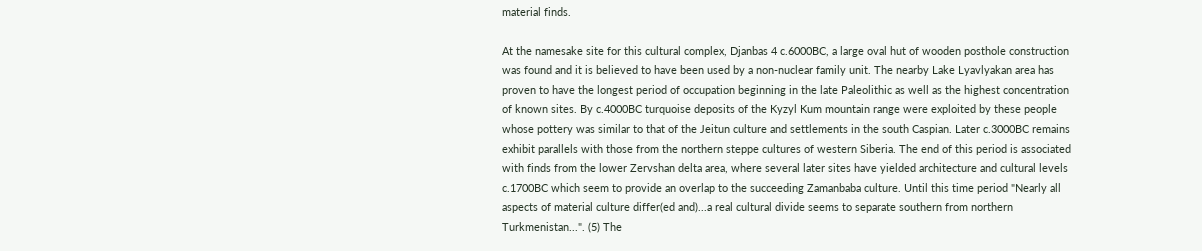material finds.

At the namesake site for this cultural complex, Djanbas 4 c.6000BC, a large oval hut of wooden posthole construction was found and it is believed to have been used by a non-nuclear family unit. The nearby Lake Lyavlyakan area has proven to have the longest period of occupation beginning in the late Paleolithic as well as the highest concentration of known sites. By c.4000BC turquoise deposits of the Kyzyl Kum mountain range were exploited by these people whose pottery was similar to that of the Jeitun culture and settlements in the south Caspian. Later c.3000BC remains exhibit parallels with those from the northern steppe cultures of western Siberia. The end of this period is associated with finds from the lower Zervshan delta area, where several later sites have yielded architecture and cultural levels c.1700BC which seem to provide an overlap to the succeeding Zamanbaba culture. Until this time period "Nearly all aspects of material culture differ(ed and)...a real cultural divide seems to separate southern from northern Turkmenistan...". (5) The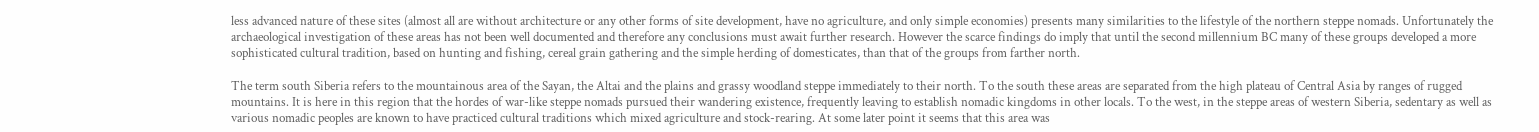less advanced nature of these sites (almost all are without architecture or any other forms of site development, have no agriculture, and only simple economies) presents many similarities to the lifestyle of the northern steppe nomads. Unfortunately the archaeological investigation of these areas has not been well documented and therefore any conclusions must await further research. However the scarce findings do imply that until the second millennium BC many of these groups developed a more sophisticated cultural tradition, based on hunting and fishing, cereal grain gathering and the simple herding of domesticates, than that of the groups from farther north.

The term south Siberia refers to the mountainous area of the Sayan, the Altai and the plains and grassy woodland steppe immediately to their north. To the south these areas are separated from the high plateau of Central Asia by ranges of rugged mountains. It is here in this region that the hordes of war-like steppe nomads pursued their wandering existence, frequently leaving to establish nomadic kingdoms in other locals. To the west, in the steppe areas of western Siberia, sedentary as well as various nomadic peoples are known to have practiced cultural traditions which mixed agriculture and stock-rearing. At some later point it seems that this area was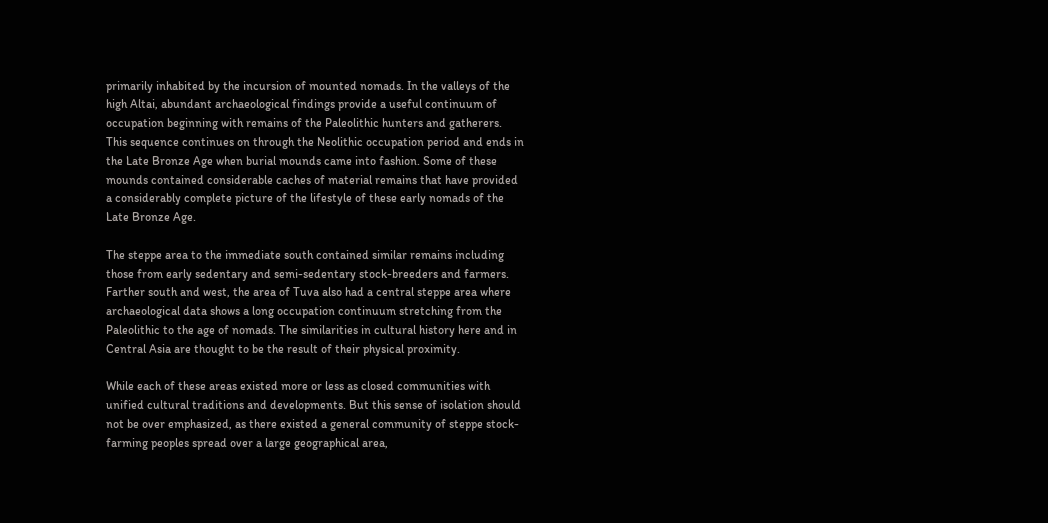primarily inhabited by the incursion of mounted nomads. In the valleys of the high Altai, abundant archaeological findings provide a useful continuum of occupation beginning with remains of the Paleolithic hunters and gatherers. This sequence continues on through the Neolithic occupation period and ends in the Late Bronze Age when burial mounds came into fashion. Some of these mounds contained considerable caches of material remains that have provided a considerably complete picture of the lifestyle of these early nomads of the Late Bronze Age.

The steppe area to the immediate south contained similar remains including those from early sedentary and semi-sedentary stock-breeders and farmers. Farther south and west, the area of Tuva also had a central steppe area where archaeological data shows a long occupation continuum stretching from the Paleolithic to the age of nomads. The similarities in cultural history here and in Central Asia are thought to be the result of their physical proximity.

While each of these areas existed more or less as closed communities with unified cultural traditions and developments. But this sense of isolation should not be over emphasized, as there existed a general community of steppe stock-farming peoples spread over a large geographical area,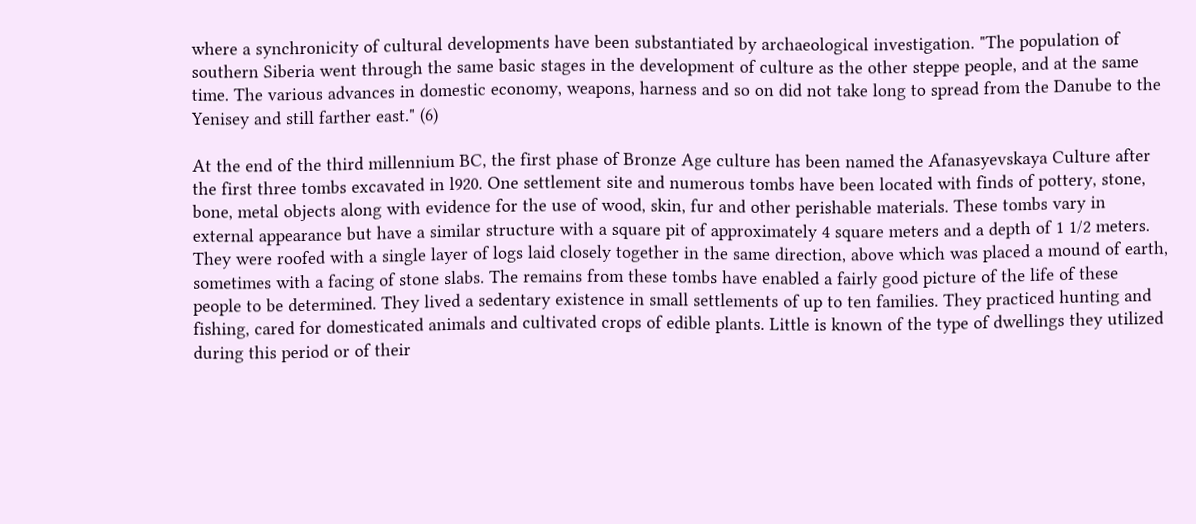where a synchronicity of cultural developments have been substantiated by archaeological investigation. "The population of southern Siberia went through the same basic stages in the development of culture as the other steppe people, and at the same time. The various advances in domestic economy, weapons, harness and so on did not take long to spread from the Danube to the Yenisey and still farther east." (6)

At the end of the third millennium BC, the first phase of Bronze Age culture has been named the Afanasyevskaya Culture after the first three tombs excavated in l920. One settlement site and numerous tombs have been located with finds of pottery, stone, bone, metal objects along with evidence for the use of wood, skin, fur and other perishable materials. These tombs vary in external appearance but have a similar structure with a square pit of approximately 4 square meters and a depth of 1 1/2 meters. They were roofed with a single layer of logs laid closely together in the same direction, above which was placed a mound of earth, sometimes with a facing of stone slabs. The remains from these tombs have enabled a fairly good picture of the life of these people to be determined. They lived a sedentary existence in small settlements of up to ten families. They practiced hunting and fishing, cared for domesticated animals and cultivated crops of edible plants. Little is known of the type of dwellings they utilized during this period or of their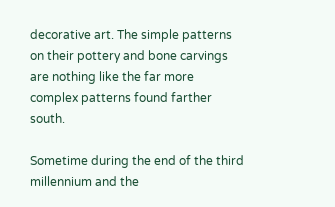decorative art. The simple patterns on their pottery and bone carvings are nothing like the far more complex patterns found farther south.

Sometime during the end of the third millennium and the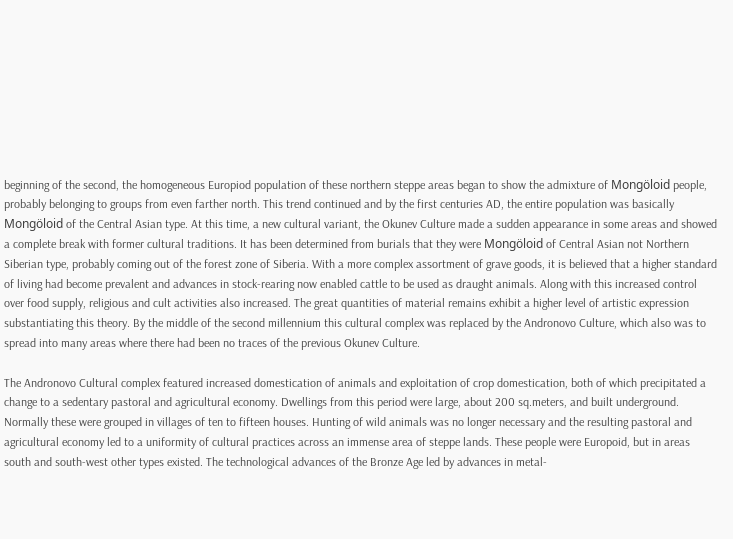beginning of the second, the homogeneous Europiod population of these northern steppe areas began to show the admixture of Mongöloid people, probably belonging to groups from even farther north. This trend continued and by the first centuries AD, the entire population was basically Mongöloid of the Central Asian type. At this time, a new cultural variant, the Okunev Culture made a sudden appearance in some areas and showed a complete break with former cultural traditions. It has been determined from burials that they were Mongöloid of Central Asian not Northern Siberian type, probably coming out of the forest zone of Siberia. With a more complex assortment of grave goods, it is believed that a higher standard of living had become prevalent and advances in stock-rearing now enabled cattle to be used as draught animals. Along with this increased control over food supply, religious and cult activities also increased. The great quantities of material remains exhibit a higher level of artistic expression substantiating this theory. By the middle of the second millennium this cultural complex was replaced by the Andronovo Culture, which also was to spread into many areas where there had been no traces of the previous Okunev Culture.

The Andronovo Cultural complex featured increased domestication of animals and exploitation of crop domestication, both of which precipitated a change to a sedentary pastoral and agricultural economy. Dwellings from this period were large, about 200 sq.meters, and built underground. Normally these were grouped in villages of ten to fifteen houses. Hunting of wild animals was no longer necessary and the resulting pastoral and agricultural economy led to a uniformity of cultural practices across an immense area of steppe lands. These people were Europoid, but in areas south and south-west other types existed. The technological advances of the Bronze Age led by advances in metal-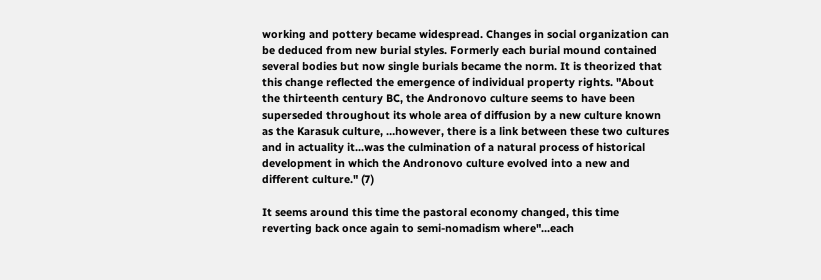working and pottery became widespread. Changes in social organization can be deduced from new burial styles. Formerly each burial mound contained several bodies but now single burials became the norm. It is theorized that this change reflected the emergence of individual property rights. "About the thirteenth century BC, the Andronovo culture seems to have been superseded throughout its whole area of diffusion by a new culture known as the Karasuk culture, …however, there is a link between these two cultures and in actuality it...was the culmination of a natural process of historical development in which the Andronovo culture evolved into a new and different culture." (7)

It seems around this time the pastoral economy changed, this time reverting back once again to semi-nomadism where"...each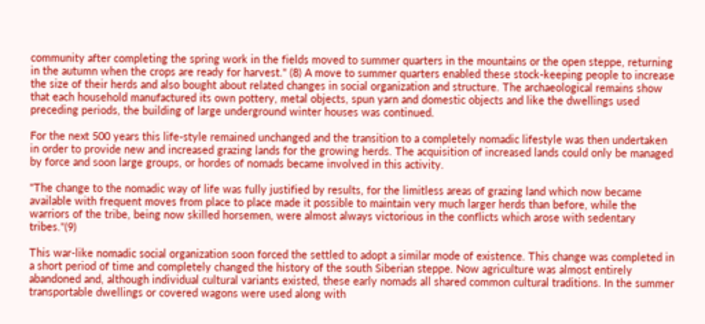community after completing the spring work in the fields moved to summer quarters in the mountains or the open steppe, returning in the autumn when the crops are ready for harvest." (8) A move to summer quarters enabled these stock-keeping people to increase the size of their herds and also bought about related changes in social organization and structure. The archaeological remains show that each household manufactured its own pottery, metal objects, spun yarn and domestic objects and like the dwellings used preceding periods, the building of large underground winter houses was continued.

For the next 500 years this life-style remained unchanged and the transition to a completely nomadic lifestyle was then undertaken in order to provide new and increased grazing lands for the growing herds. The acquisition of increased lands could only be managed by force and soon large groups, or hordes of nomads became involved in this activity.

"The change to the nomadic way of life was fully justified by results, for the limitless areas of grazing land which now became available with frequent moves from place to place made it possible to maintain very much larger herds than before, while the warriors of the tribe, being now skilled horsemen, were almost always victorious in the conflicts which arose with sedentary tribes."(9)

This war-like nomadic social organization soon forced the settled to adopt a similar mode of existence. This change was completed in a short period of time and completely changed the history of the south Siberian steppe. Now agriculture was almost entirely abandoned and, although individual cultural variants existed, these early nomads all shared common cultural traditions. In the summer transportable dwellings or covered wagons were used along with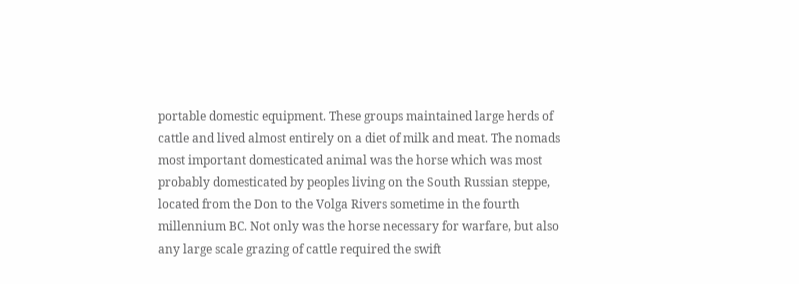portable domestic equipment. These groups maintained large herds of cattle and lived almost entirely on a diet of milk and meat. The nomads most important domesticated animal was the horse which was most probably domesticated by peoples living on the South Russian steppe, located from the Don to the Volga Rivers sometime in the fourth millennium BC. Not only was the horse necessary for warfare, but also any large scale grazing of cattle required the swift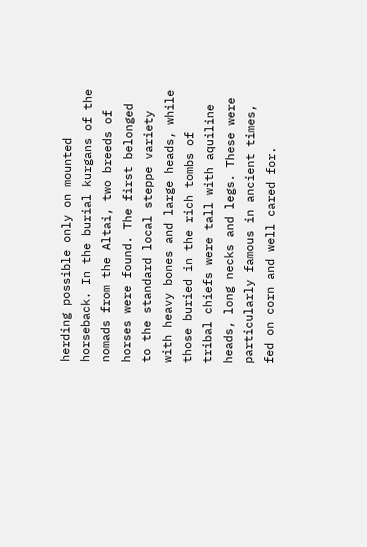herding possible only on mounted horseback. In the burial kurgans of the nomads from the Altai, two breeds of horses were found. The first belonged to the standard local steppe variety with heavy bones and large heads, while those buried in the rich tombs of tribal chiefs were tall with aquiline heads, long necks and legs. These were particularly famous in ancient times, fed on corn and well cared for.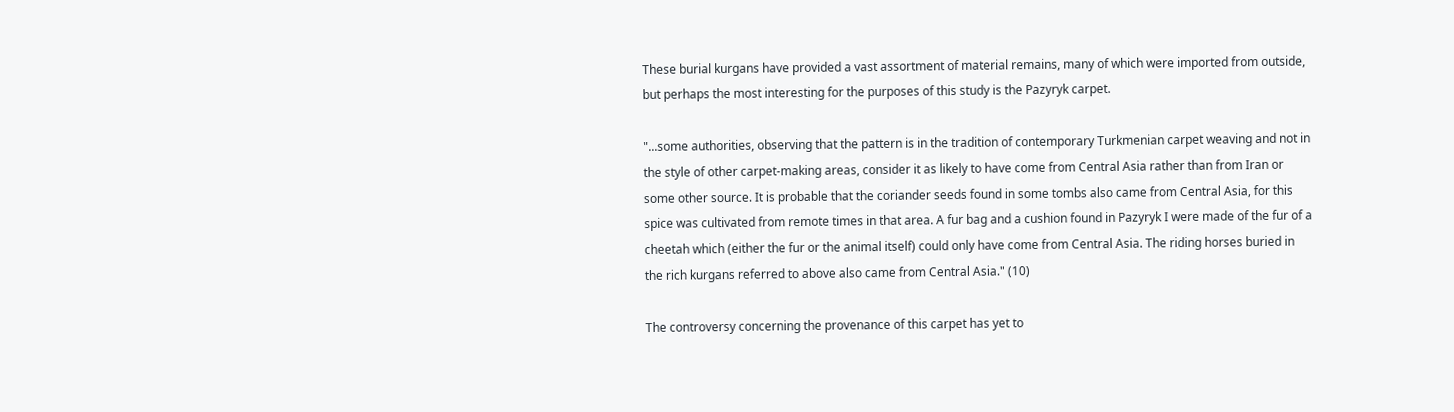These burial kurgans have provided a vast assortment of material remains, many of which were imported from outside, but perhaps the most interesting for the purposes of this study is the Pazyryk carpet.

"...some authorities, observing that the pattern is in the tradition of contemporary Turkmenian carpet weaving and not in the style of other carpet-making areas, consider it as likely to have come from Central Asia rather than from Iran or some other source. It is probable that the coriander seeds found in some tombs also came from Central Asia, for this spice was cultivated from remote times in that area. A fur bag and a cushion found in Pazyryk I were made of the fur of a cheetah which (either the fur or the animal itself) could only have come from Central Asia. The riding horses buried in the rich kurgans referred to above also came from Central Asia." (10)

The controversy concerning the provenance of this carpet has yet to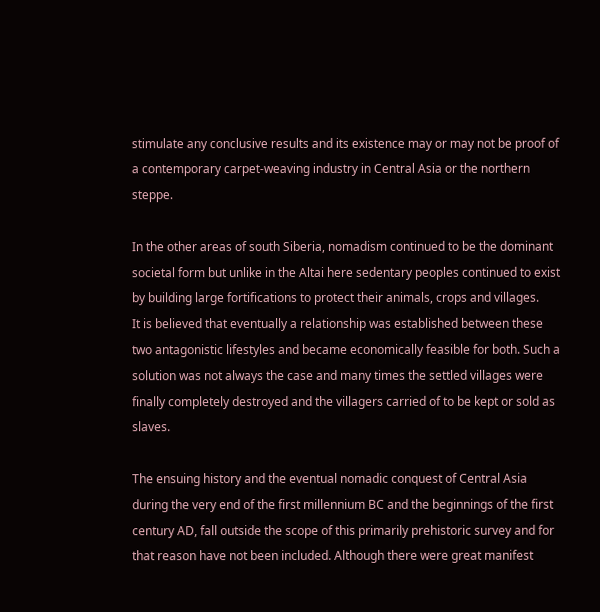stimulate any conclusive results and its existence may or may not be proof of a contemporary carpet-weaving industry in Central Asia or the northern steppe.

In the other areas of south Siberia, nomadism continued to be the dominant societal form but unlike in the Altai here sedentary peoples continued to exist by building large fortifications to protect their animals, crops and villages.
It is believed that eventually a relationship was established between these two antagonistic lifestyles and became economically feasible for both. Such a solution was not always the case and many times the settled villages were finally completely destroyed and the villagers carried of to be kept or sold as slaves.

The ensuing history and the eventual nomadic conquest of Central Asia during the very end of the first millennium BC and the beginnings of the first century AD, fall outside the scope of this primarily prehistoric survey and for that reason have not been included. Although there were great manifest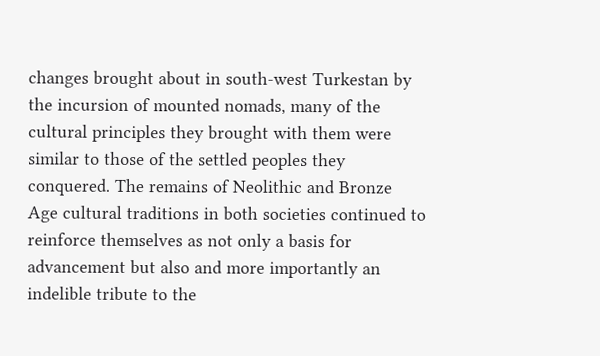changes brought about in south-west Turkestan by the incursion of mounted nomads, many of the cultural principles they brought with them were similar to those of the settled peoples they conquered. The remains of Neolithic and Bronze Age cultural traditions in both societies continued to reinforce themselves as not only a basis for advancement but also and more importantly an indelible tribute to the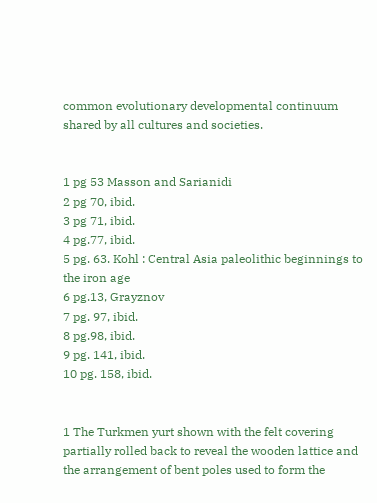common evolutionary developmental continuum shared by all cultures and societies.


1 pg 53 Masson and Sarianidi
2 pg 70, ibid.
3 pg 71, ibid.
4 pg.77, ibid.
5 pg. 63. Kohl : Central Asia paleolithic beginnings to the iron age
6 pg.13, Grayznov
7 pg. 97, ibid.
8 pg.98, ibid.
9 pg. 141, ibid.
10 pg. 158, ibid.


1 The Turkmen yurt shown with the felt covering partially rolled back to reveal the wooden lattice and the arrangement of bent poles used to form the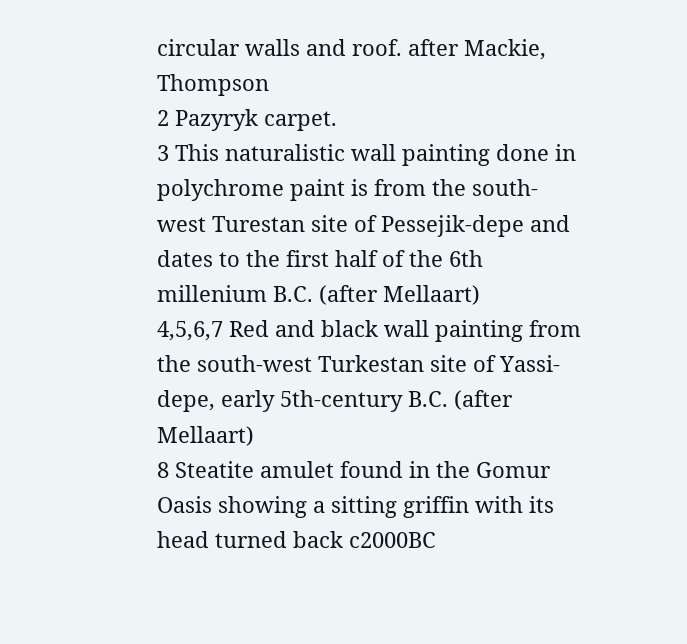circular walls and roof. after Mackie, Thompson
2 Pazyryk carpet.
3 This naturalistic wall painting done in polychrome paint is from the south-west Turestan site of Pessejik-depe and dates to the first half of the 6th millenium B.C. (after Mellaart)
4,5,6,7 Red and black wall painting from the south-west Turkestan site of Yassi-depe, early 5th-century B.C. (after Mellaart)
8 Steatite amulet found in the Gomur Oasis showing a sitting griffin with its head turned back c2000BC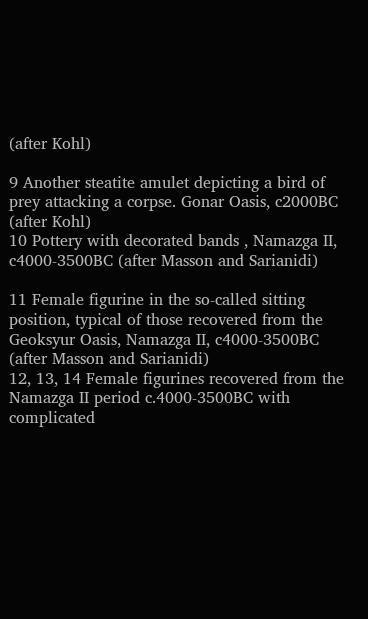(after Kohl)

9 Another steatite amulet depicting a bird of prey attacking a corpse. Gonar Oasis, c2000BC (after Kohl)
10 Pottery with decorated bands , Namazga II, c4000-3500BC (after Masson and Sarianidi)

11 Female figurine in the so-called sitting position, typical of those recovered from the Geoksyur Oasis, Namazga II, c4000-3500BC (after Masson and Sarianidi)
12, 13, 14 Female figurines recovered from the Namazga II period c.4000-3500BC with complicated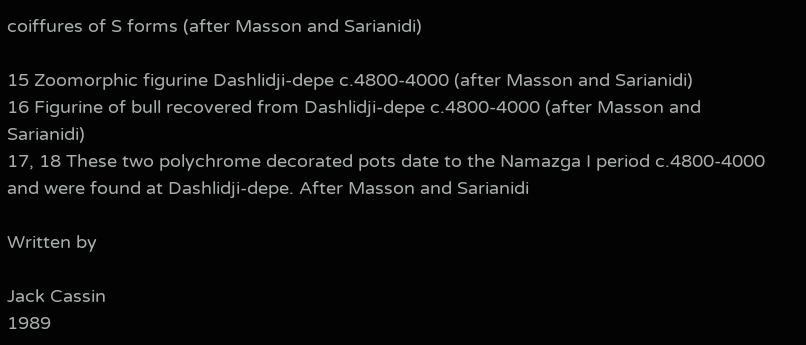coiffures of S forms (after Masson and Sarianidi)

15 Zoomorphic figurine Dashlidji-depe c.4800-4000 (after Masson and Sarianidi)
16 Figurine of bull recovered from Dashlidji-depe c.4800-4000 (after Masson and Sarianidi)
17, 18 These two polychrome decorated pots date to the Namazga I period c.4800-4000 and were found at Dashlidji-depe. After Masson and Sarianidi

Written by

Jack Cassin
1989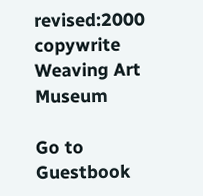revised:2000
copywrite Weaving Art Museum

Go to Guestbook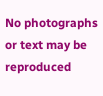No photographs or text may be reproduced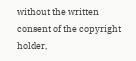without the written consent of the copyright holder,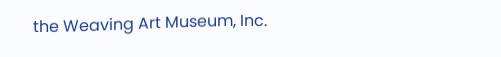the Weaving Art Museum, Inc.